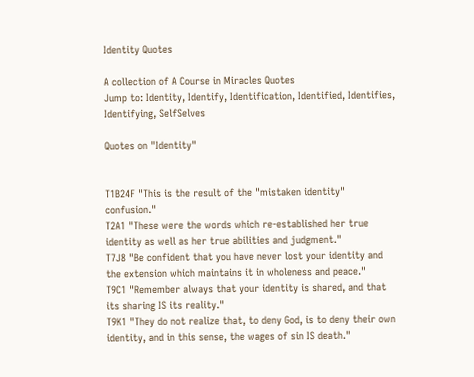Identity Quotes

A collection of A Course in Miracles Quotes
Jump to: Identity, Identify, Identification, Identified, Identifies, Identifying, SelfSelves

Quotes on "Identity"


T1B24F "This is the result of the "mistaken identity" confusion."
T2A1 "These were the words which re-established her true identity as well as her true abilities and judgment."
T7J8 "Be confident that you have never lost your identity and the extension which maintains it in wholeness and peace."
T9C1 "Remember always that your identity is shared, and that its sharing IS its reality."
T9K1 "They do not realize that, to deny God, is to deny their own identity, and in this sense, the wages of sin IS death."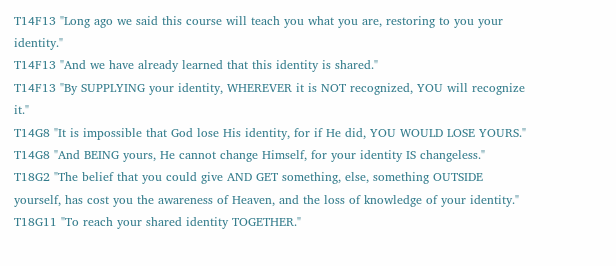T14F13 "Long ago we said this course will teach you what you are, restoring to you your identity."
T14F13 "And we have already learned that this identity is shared."
T14F13 "By SUPPLYING your identity, WHEREVER it is NOT recognized, YOU will recognize it."
T14G8 "It is impossible that God lose His identity, for if He did, YOU WOULD LOSE YOURS."
T14G8 "And BEING yours, He cannot change Himself, for your identity IS changeless."
T18G2 "The belief that you could give AND GET something, else, something OUTSIDE yourself, has cost you the awareness of Heaven, and the loss of knowledge of your identity."
T18G11 "To reach your shared identity TOGETHER."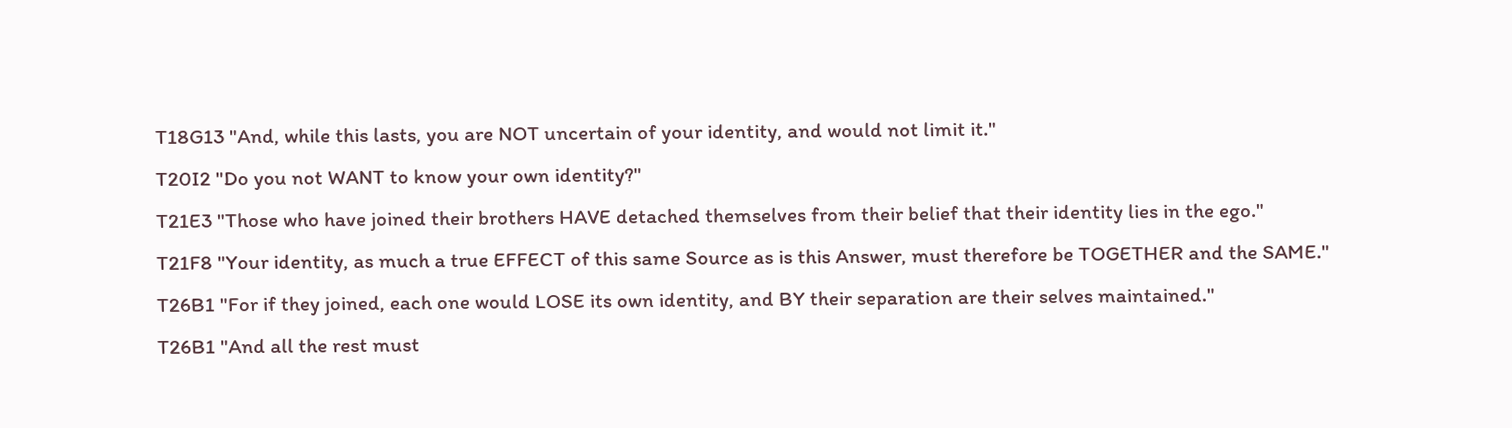T18G13 "And, while this lasts, you are NOT uncertain of your identity, and would not limit it."
T20I2 "Do you not WANT to know your own identity?"
T21E3 "Those who have joined their brothers HAVE detached themselves from their belief that their identity lies in the ego."
T21F8 "Your identity, as much a true EFFECT of this same Source as is this Answer, must therefore be TOGETHER and the SAME."
T26B1 "For if they joined, each one would LOSE its own identity, and BY their separation are their selves maintained."
T26B1 "And all the rest must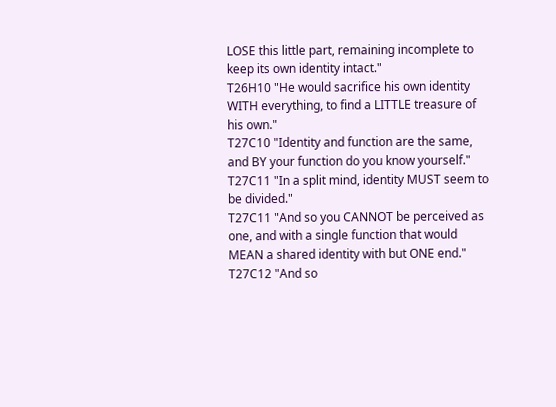LOSE this little part, remaining incomplete to keep its own identity intact."
T26H10 "He would sacrifice his own identity WITH everything, to find a LITTLE treasure of his own."
T27C10 "Identity and function are the same, and BY your function do you know yourself."
T27C11 "In a split mind, identity MUST seem to be divided."
T27C11 "And so you CANNOT be perceived as one, and with a single function that would MEAN a shared identity with but ONE end."
T27C12 "And so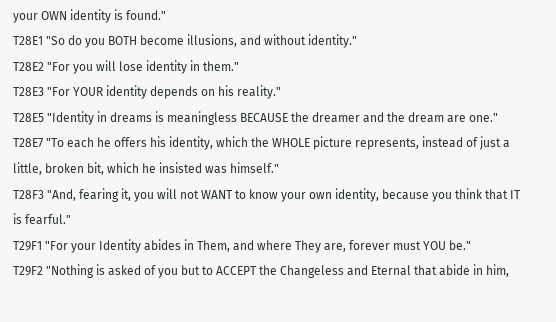your OWN identity is found."
T28E1 "So do you BOTH become illusions, and without identity."
T28E2 "For you will lose identity in them."
T28E3 "For YOUR identity depends on his reality."
T28E5 "Identity in dreams is meaningless BECAUSE the dreamer and the dream are one."
T28E7 "To each he offers his identity, which the WHOLE picture represents, instead of just a little, broken bit, which he insisted was himself."
T28F3 "And, fearing it, you will not WANT to know your own identity, because you think that IT is fearful."
T29F1 "For your Identity abides in Them, and where They are, forever must YOU be."
T29F2 "Nothing is asked of you but to ACCEPT the Changeless and Eternal that abide in him,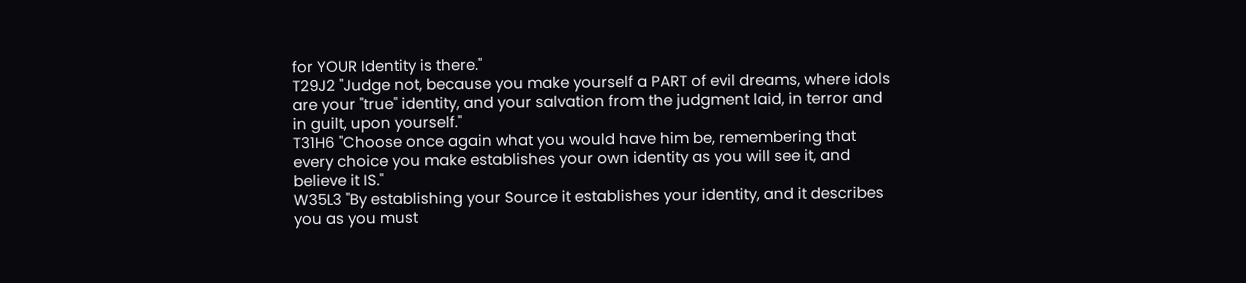for YOUR Identity is there."
T29J2 "Judge not, because you make yourself a PART of evil dreams, where idols are your "true" identity, and your salvation from the judgment laid, in terror and in guilt, upon yourself."
T31H6 "Choose once again what you would have him be, remembering that every choice you make establishes your own identity as you will see it, and believe it IS."
W35L3 "By establishing your Source it establishes your identity, and it describes you as you must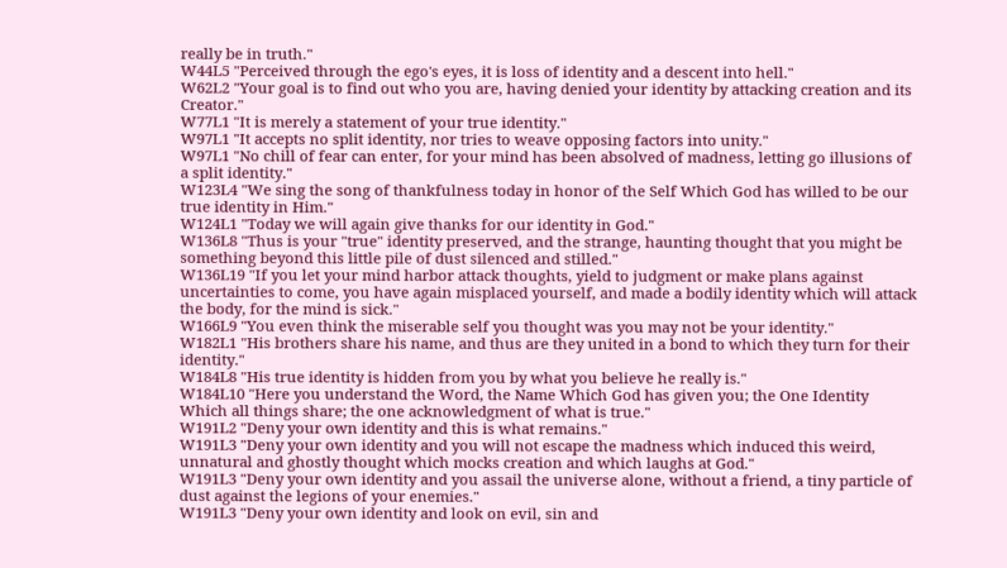really be in truth."
W44L5 "Perceived through the ego's eyes, it is loss of identity and a descent into hell."
W62L2 "Your goal is to find out who you are, having denied your identity by attacking creation and its Creator."
W77L1 "It is merely a statement of your true identity."
W97L1 "It accepts no split identity, nor tries to weave opposing factors into unity."
W97L1 "No chill of fear can enter, for your mind has been absolved of madness, letting go illusions of a split identity."
W123L4 "We sing the song of thankfulness today in honor of the Self Which God has willed to be our true identity in Him."
W124L1 "Today we will again give thanks for our identity in God."
W136L8 "Thus is your "true" identity preserved, and the strange, haunting thought that you might be something beyond this little pile of dust silenced and stilled."
W136L19 "If you let your mind harbor attack thoughts, yield to judgment or make plans against uncertainties to come, you have again misplaced yourself, and made a bodily identity which will attack the body, for the mind is sick."
W166L9 "You even think the miserable self you thought was you may not be your identity."
W182L1 "His brothers share his name, and thus are they united in a bond to which they turn for their identity."
W184L8 "His true identity is hidden from you by what you believe he really is."
W184L10 "Here you understand the Word, the Name Which God has given you; the One Identity Which all things share; the one acknowledgment of what is true."
W191L2 "Deny your own identity and this is what remains."
W191L3 "Deny your own identity and you will not escape the madness which induced this weird, unnatural and ghostly thought which mocks creation and which laughs at God."
W191L3 "Deny your own identity and you assail the universe alone, without a friend, a tiny particle of dust against the legions of your enemies."
W191L3 "Deny your own identity and look on evil, sin and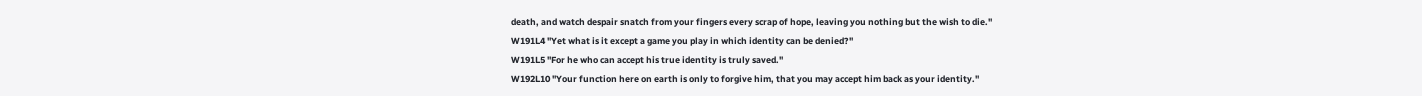death, and watch despair snatch from your fingers every scrap of hope, leaving you nothing but the wish to die."
W191L4 "Yet what is it except a game you play in which identity can be denied?"
W191L5 "For he who can accept his true identity is truly saved."
W192L10 "Your function here on earth is only to forgive him, that you may accept him back as your identity."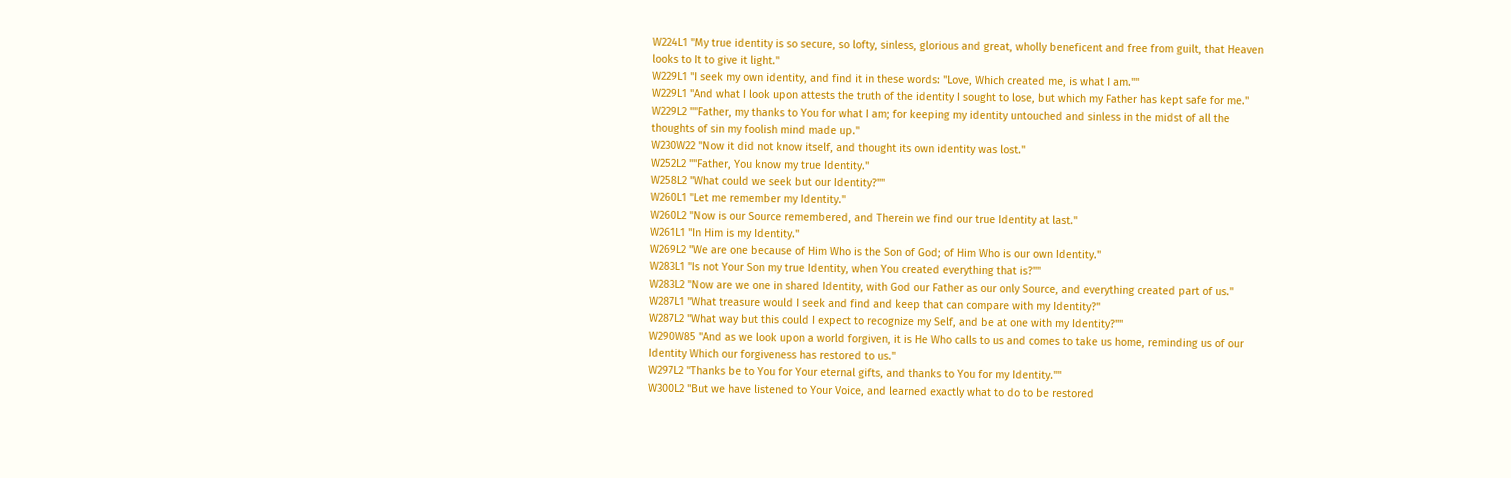W224L1 "My true identity is so secure, so lofty, sinless, glorious and great, wholly beneficent and free from guilt, that Heaven looks to It to give it light."
W229L1 "I seek my own identity, and find it in these words: "Love, Which created me, is what I am.""
W229L1 "And what I look upon attests the truth of the identity I sought to lose, but which my Father has kept safe for me."
W229L2 ""Father, my thanks to You for what I am; for keeping my identity untouched and sinless in the midst of all the thoughts of sin my foolish mind made up."
W230W22 "Now it did not know itself, and thought its own identity was lost."
W252L2 ""Father, You know my true Identity."
W258L2 "What could we seek but our Identity?""
W260L1 "Let me remember my Identity."
W260L2 "Now is our Source remembered, and Therein we find our true Identity at last."
W261L1 "In Him is my Identity."
W269L2 "We are one because of Him Who is the Son of God; of Him Who is our own Identity."
W283L1 "Is not Your Son my true Identity, when You created everything that is?""
W283L2 "Now are we one in shared Identity, with God our Father as our only Source, and everything created part of us."
W287L1 "What treasure would I seek and find and keep that can compare with my Identity?"
W287L2 "What way but this could I expect to recognize my Self, and be at one with my Identity?""
W290W85 "And as we look upon a world forgiven, it is He Who calls to us and comes to take us home, reminding us of our Identity Which our forgiveness has restored to us."
W297L2 "Thanks be to You for Your eternal gifts, and thanks to You for my Identity.""
W300L2 "But we have listened to Your Voice, and learned exactly what to do to be restored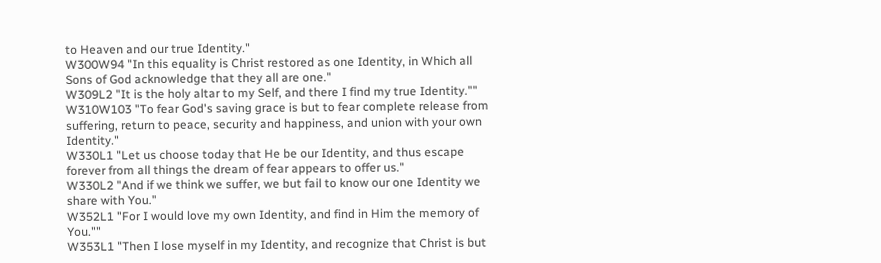to Heaven and our true Identity."
W300W94 "In this equality is Christ restored as one Identity, in Which all Sons of God acknowledge that they all are one."
W309L2 "It is the holy altar to my Self, and there I find my true Identity.""
W310W103 "To fear God's saving grace is but to fear complete release from suffering, return to peace, security and happiness, and union with your own Identity."
W330L1 "Let us choose today that He be our Identity, and thus escape forever from all things the dream of fear appears to offer us."
W330L2 "And if we think we suffer, we but fail to know our one Identity we share with You."
W352L1 "For I would love my own Identity, and find in Him the memory of You.""
W353L1 "Then I lose myself in my Identity, and recognize that Christ is but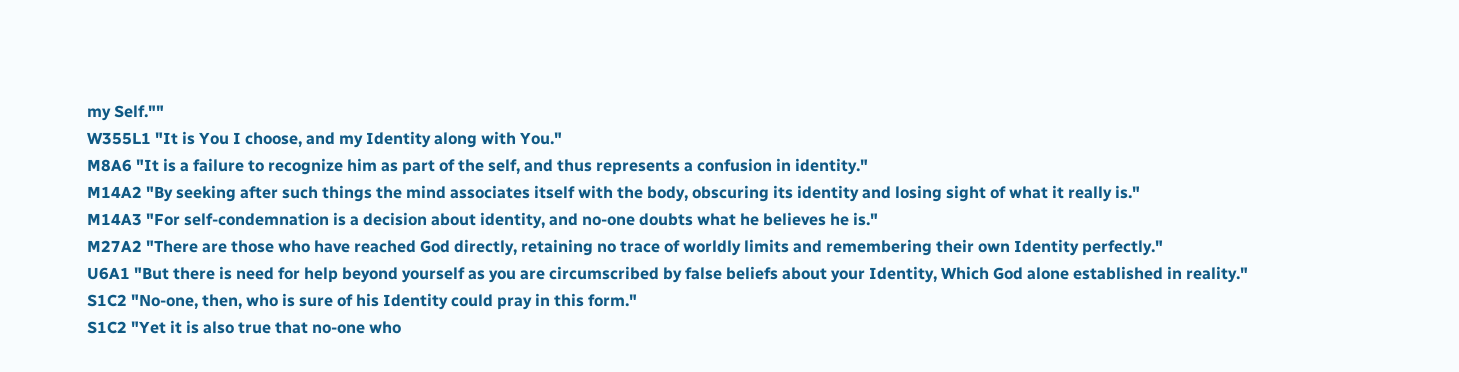my Self.""
W355L1 "It is You I choose, and my Identity along with You."
M8A6 "It is a failure to recognize him as part of the self, and thus represents a confusion in identity."
M14A2 "By seeking after such things the mind associates itself with the body, obscuring its identity and losing sight of what it really is."
M14A3 "For self-condemnation is a decision about identity, and no-one doubts what he believes he is."
M27A2 "There are those who have reached God directly, retaining no trace of worldly limits and remembering their own Identity perfectly."
U6A1 "But there is need for help beyond yourself as you are circumscribed by false beliefs about your Identity, Which God alone established in reality."
S1C2 "No-one, then, who is sure of his Identity could pray in this form."
S1C2 "Yet it is also true that no-one who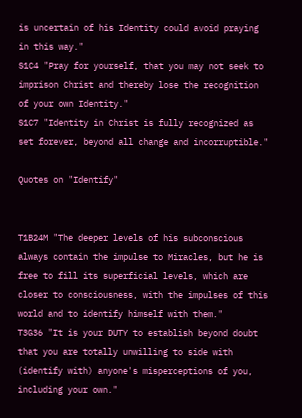is uncertain of his Identity could avoid praying in this way."
S1C4 "Pray for yourself, that you may not seek to imprison Christ and thereby lose the recognition of your own Identity."
S1C7 "Identity in Christ is fully recognized as set forever, beyond all change and incorruptible."

Quotes on "Identify"


T1B24M "The deeper levels of his subconscious always contain the impulse to Miracles, but he is free to fill its superficial levels, which are closer to consciousness, with the impulses of this world and to identify himself with them."
T3G36 "It is your DUTY to establish beyond doubt that you are totally unwilling to side with (identify with) anyone's misperceptions of you, including your own."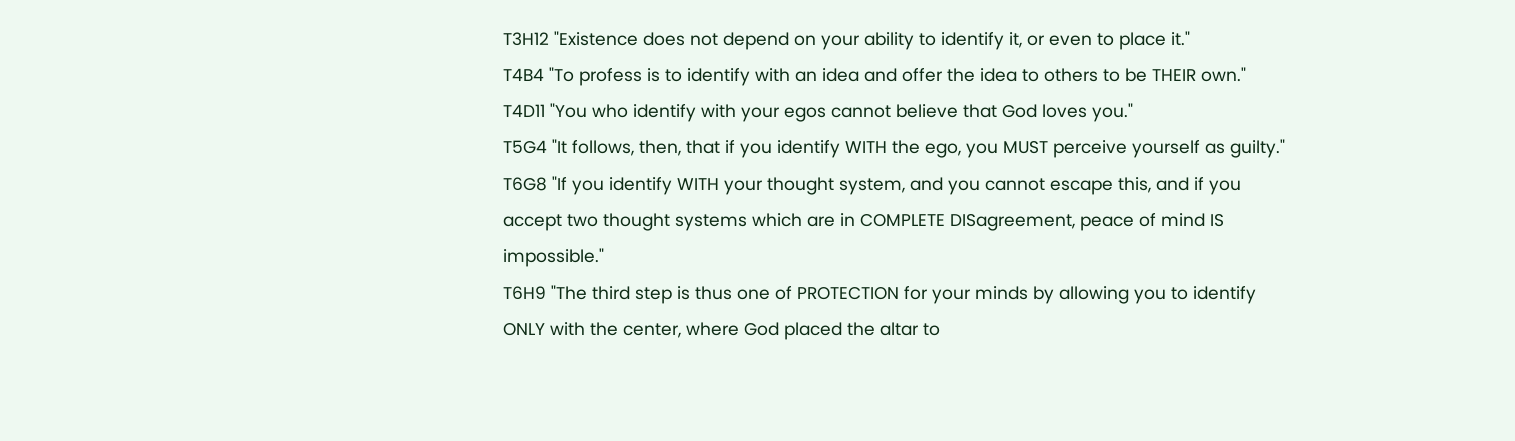T3H12 "Existence does not depend on your ability to identify it, or even to place it."
T4B4 "To profess is to identify with an idea and offer the idea to others to be THEIR own."
T4D11 "You who identify with your egos cannot believe that God loves you."
T5G4 "It follows, then, that if you identify WITH the ego, you MUST perceive yourself as guilty."
T6G8 "If you identify WITH your thought system, and you cannot escape this, and if you accept two thought systems which are in COMPLETE DISagreement, peace of mind IS impossible."
T6H9 "The third step is thus one of PROTECTION for your minds by allowing you to identify ONLY with the center, where God placed the altar to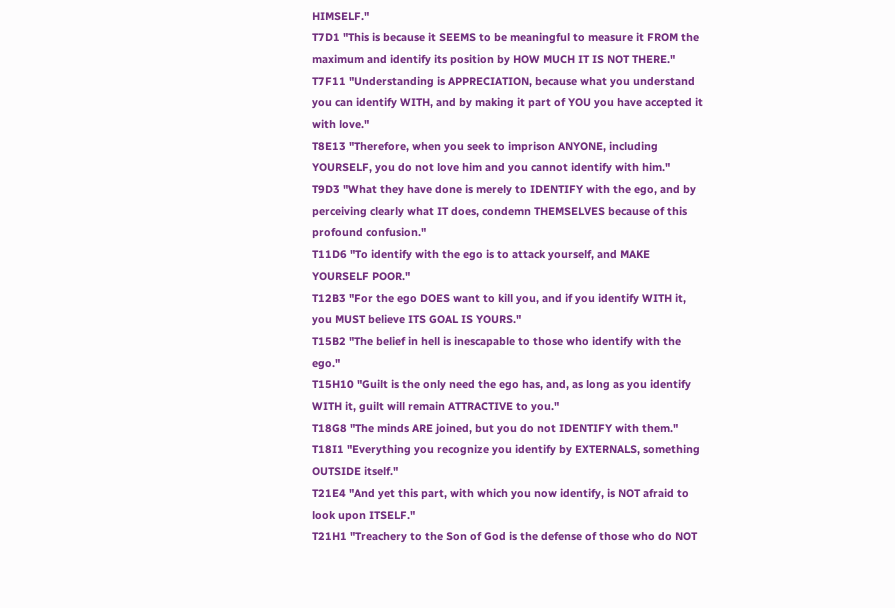HIMSELF."
T7D1 "This is because it SEEMS to be meaningful to measure it FROM the maximum and identify its position by HOW MUCH IT IS NOT THERE."
T7F11 "Understanding is APPRECIATION, because what you understand you can identify WITH, and by making it part of YOU you have accepted it with love."
T8E13 "Therefore, when you seek to imprison ANYONE, including YOURSELF, you do not love him and you cannot identify with him."
T9D3 "What they have done is merely to IDENTIFY with the ego, and by perceiving clearly what IT does, condemn THEMSELVES because of this profound confusion."
T11D6 "To identify with the ego is to attack yourself, and MAKE YOURSELF POOR."
T12B3 "For the ego DOES want to kill you, and if you identify WITH it, you MUST believe ITS GOAL IS YOURS."
T15B2 "The belief in hell is inescapable to those who identify with the ego."
T15H10 "Guilt is the only need the ego has, and, as long as you identify WITH it, guilt will remain ATTRACTIVE to you."
T18G8 "The minds ARE joined, but you do not IDENTIFY with them."
T18I1 "Everything you recognize you identify by EXTERNALS, something OUTSIDE itself."
T21E4 "And yet this part, with which you now identify, is NOT afraid to look upon ITSELF."
T21H1 "Treachery to the Son of God is the defense of those who do NOT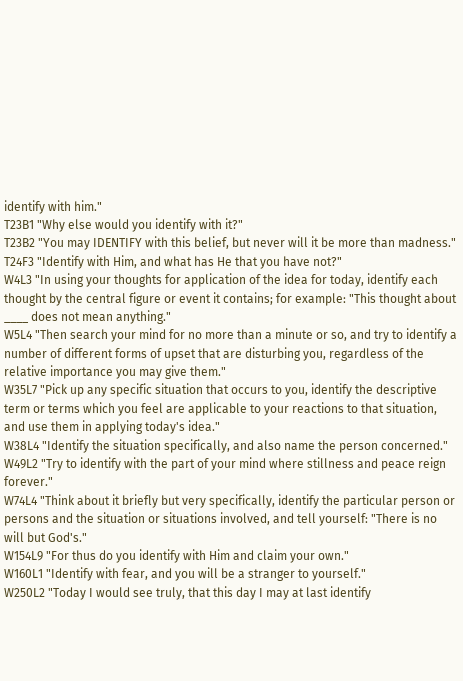identify with him."
T23B1 "Why else would you identify with it?"
T23B2 "You may IDENTIFY with this belief, but never will it be more than madness."
T24F3 "Identify with Him, and what has He that you have not?"
W4L3 "In using your thoughts for application of the idea for today, identify each thought by the central figure or event it contains; for example: "This thought about ____ does not mean anything."
W5L4 "Then search your mind for no more than a minute or so, and try to identify a number of different forms of upset that are disturbing you, regardless of the relative importance you may give them."
W35L7 "Pick up any specific situation that occurs to you, identify the descriptive term or terms which you feel are applicable to your reactions to that situation, and use them in applying today's idea."
W38L4 "Identify the situation specifically, and also name the person concerned."
W49L2 "Try to identify with the part of your mind where stillness and peace reign forever."
W74L4 "Think about it briefly but very specifically, identify the particular person or persons and the situation or situations involved, and tell yourself: "There is no will but God's."
W154L9 "For thus do you identify with Him and claim your own."
W160L1 "Identify with fear, and you will be a stranger to yourself."
W250L2 "Today I would see truly, that this day I may at last identify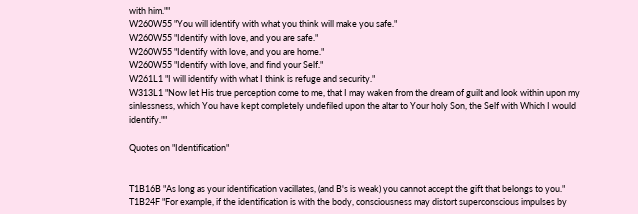with him.""
W260W55 "You will identify with what you think will make you safe."
W260W55 "Identify with love, and you are safe."
W260W55 "Identify with love, and you are home."
W260W55 "Identify with love, and find your Self."
W261L1 "I will identify with what I think is refuge and security."
W313L1 "Now let His true perception come to me, that I may waken from the dream of guilt and look within upon my sinlessness, which You have kept completely undefiled upon the altar to Your holy Son, the Self with Which I would identify.""

Quotes on "Identification"


T1B16B "As long as your identification vacillates, (and B's is weak) you cannot accept the gift that belongs to you."
T1B24F "For example, if the identification is with the body, consciousness may distort superconscious impulses by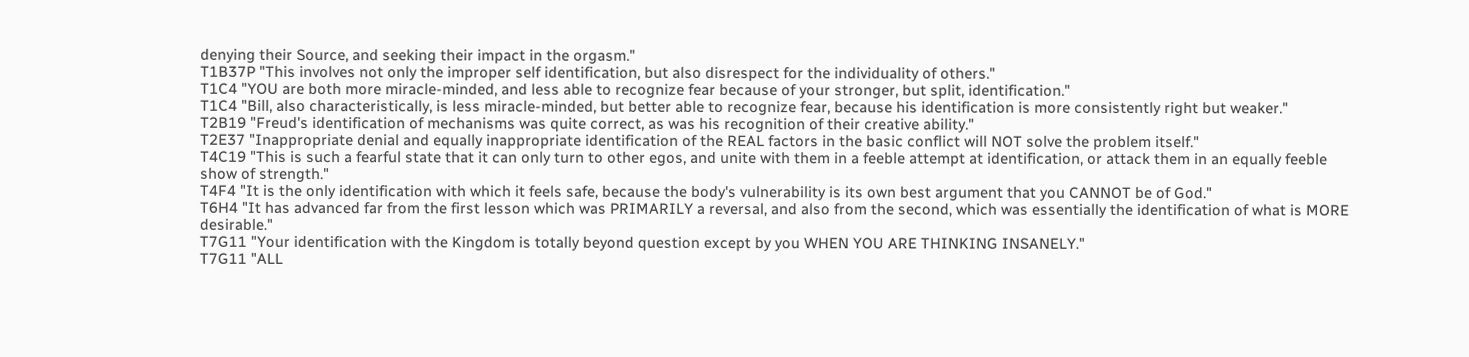denying their Source, and seeking their impact in the orgasm."
T1B37P "This involves not only the improper self identification, but also disrespect for the individuality of others."
T1C4 "YOU are both more miracle-minded, and less able to recognize fear because of your stronger, but split, identification."
T1C4 "Bill, also characteristically, is less miracle-minded, but better able to recognize fear, because his identification is more consistently right but weaker."
T2B19 "Freud's identification of mechanisms was quite correct, as was his recognition of their creative ability."
T2E37 "Inappropriate denial and equally inappropriate identification of the REAL factors in the basic conflict will NOT solve the problem itself."
T4C19 "This is such a fearful state that it can only turn to other egos, and unite with them in a feeble attempt at identification, or attack them in an equally feeble show of strength."
T4F4 "It is the only identification with which it feels safe, because the body's vulnerability is its own best argument that you CANNOT be of God."
T6H4 "It has advanced far from the first lesson which was PRIMARILY a reversal, and also from the second, which was essentially the identification of what is MORE desirable."
T7G11 "Your identification with the Kingdom is totally beyond question except by you WHEN YOU ARE THINKING INSANELY."
T7G11 "ALL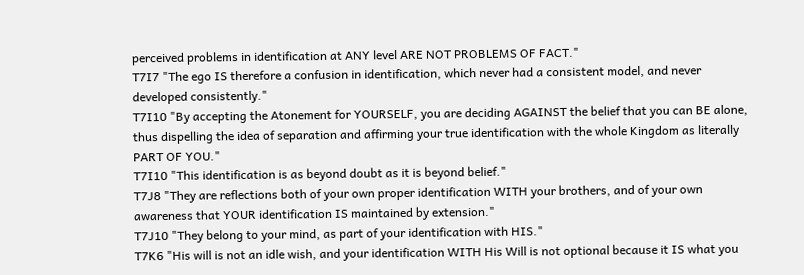perceived problems in identification at ANY level ARE NOT PROBLEMS OF FACT."
T7I7 "The ego IS therefore a confusion in identification, which never had a consistent model, and never developed consistently."
T7I10 "By accepting the Atonement for YOURSELF, you are deciding AGAINST the belief that you can BE alone, thus dispelling the idea of separation and affirming your true identification with the whole Kingdom as literally PART OF YOU."
T7I10 "This identification is as beyond doubt as it is beyond belief."
T7J8 "They are reflections both of your own proper identification WITH your brothers, and of your own awareness that YOUR identification IS maintained by extension."
T7J10 "They belong to your mind, as part of your identification with HIS."
T7K6 "His will is not an idle wish, and your identification WITH His Will is not optional because it IS what you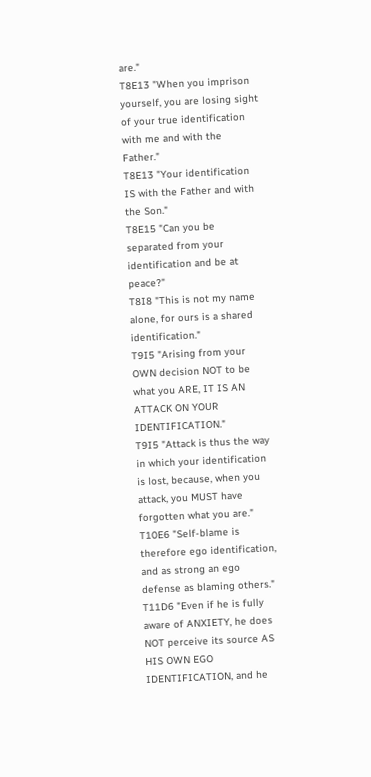are."
T8E13 "When you imprison yourself, you are losing sight of your true identification with me and with the Father."
T8E13 "Your identification IS with the Father and with the Son."
T8E15 "Can you be separated from your identification and be at peace?"
T8I8 "This is not my name alone, for ours is a shared identification."
T9I5 "Arising from your OWN decision NOT to be what you ARE, IT IS AN ATTACK ON YOUR IDENTIFICATION."
T9I5 "Attack is thus the way in which your identification is lost, because, when you attack, you MUST have forgotten what you are."
T10E6 "Self-blame is therefore ego identification, and as strong an ego defense as blaming others."
T11D6 "Even if he is fully aware of ANXIETY, he does NOT perceive its source AS HIS OWN EGO IDENTIFICATION, and he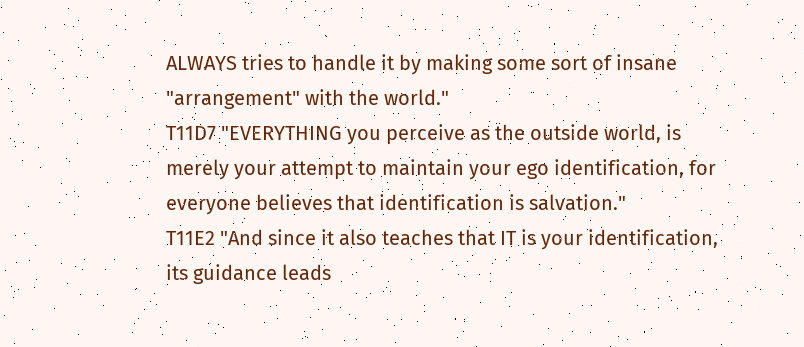ALWAYS tries to handle it by making some sort of insane "arrangement" with the world."
T11D7 "EVERYTHING you perceive as the outside world, is merely your attempt to maintain your ego identification, for everyone believes that identification is salvation."
T11E2 "And since it also teaches that IT is your identification, its guidance leads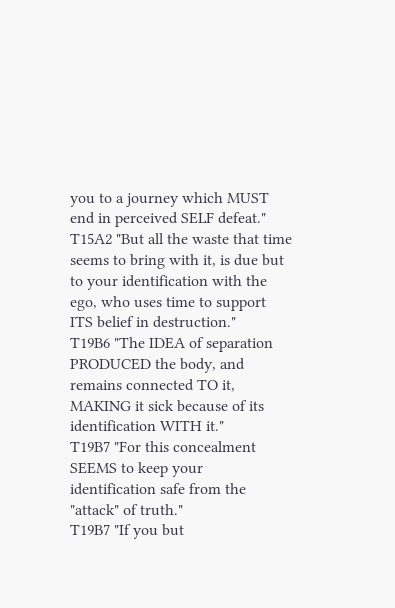you to a journey which MUST end in perceived SELF defeat."
T15A2 "But all the waste that time seems to bring with it, is due but to your identification with the ego, who uses time to support ITS belief in destruction."
T19B6 "The IDEA of separation PRODUCED the body, and remains connected TO it, MAKING it sick because of its identification WITH it."
T19B7 "For this concealment SEEMS to keep your identification safe from the "attack" of truth."
T19B7 "If you but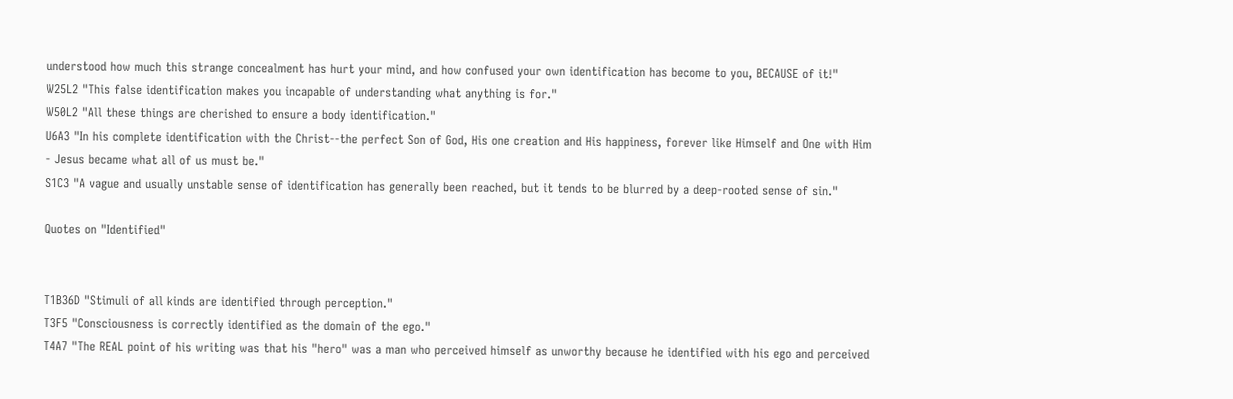understood how much this strange concealment has hurt your mind, and how confused your own identification has become to you, BECAUSE of it!"
W25L2 "This false identification makes you incapable of understanding what anything is for."
W50L2 "All these things are cherished to ensure a body identification."
U6A3 "In his complete identification with the Christ--the perfect Son of God, His one creation and His happiness, forever like Himself and One with Him - Jesus became what all of us must be."
S1C3 "A vague and usually unstable sense of identification has generally been reached, but it tends to be blurred by a deep-rooted sense of sin."

Quotes on "Identified"


T1B36D "Stimuli of all kinds are identified through perception."
T3F5 "Consciousness is correctly identified as the domain of the ego."
T4A7 "The REAL point of his writing was that his "hero" was a man who perceived himself as unworthy because he identified with his ego and perceived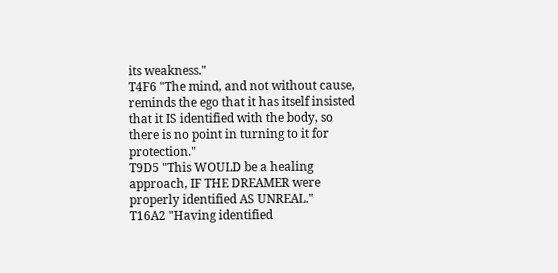its weakness."
T4F6 "The mind, and not without cause, reminds the ego that it has itself insisted that it IS identified with the body, so there is no point in turning to it for protection."
T9D5 "This WOULD be a healing approach, IF THE DREAMER were properly identified AS UNREAL."
T16A2 "Having identified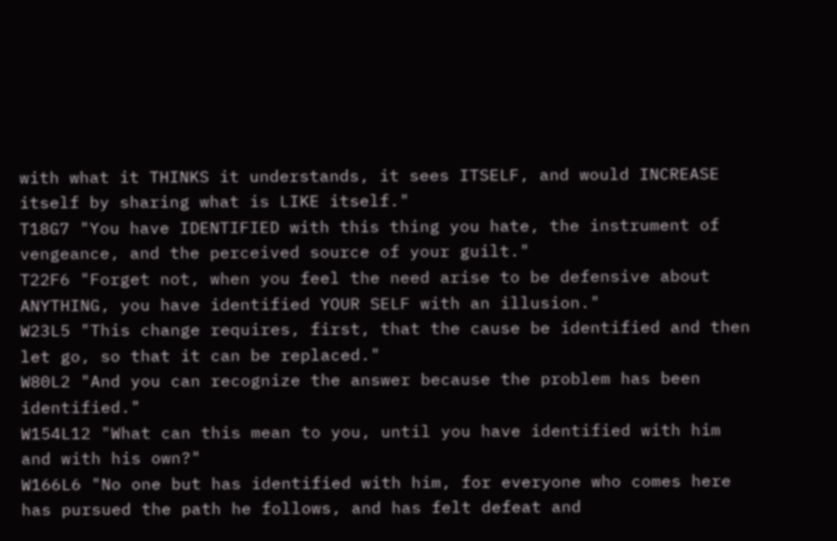with what it THINKS it understands, it sees ITSELF, and would INCREASE itself by sharing what is LIKE itself."
T18G7 "You have IDENTIFIED with this thing you hate, the instrument of vengeance, and the perceived source of your guilt."
T22F6 "Forget not, when you feel the need arise to be defensive about ANYTHING, you have identified YOUR SELF with an illusion."
W23L5 "This change requires, first, that the cause be identified and then let go, so that it can be replaced."
W80L2 "And you can recognize the answer because the problem has been identified."
W154L12 "What can this mean to you, until you have identified with him and with his own?"
W166L6 "No one but has identified with him, for everyone who comes here has pursued the path he follows, and has felt defeat and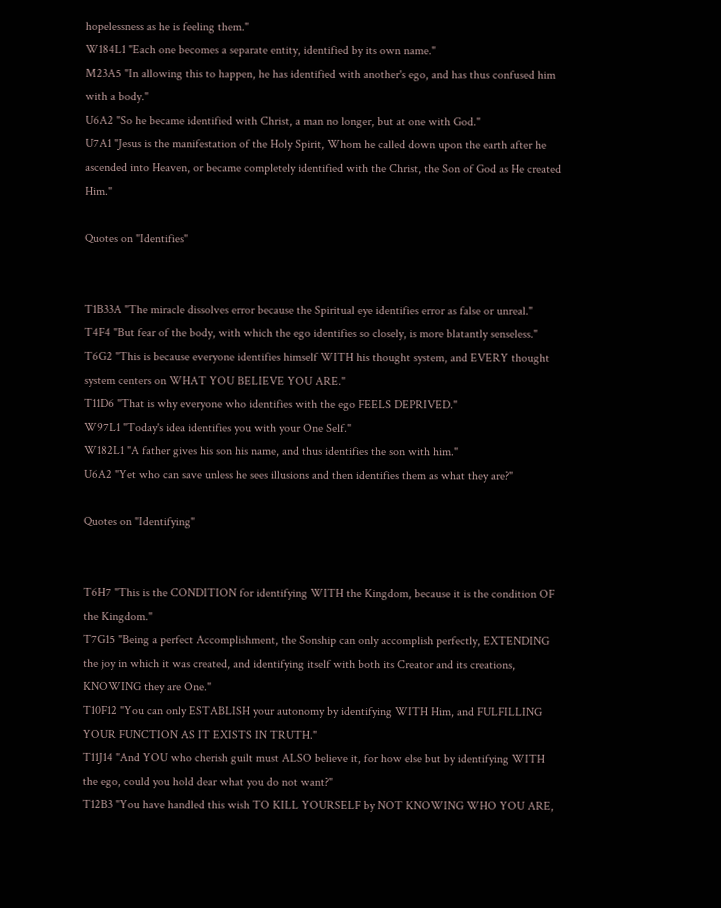hopelessness as he is feeling them."
W184L1 "Each one becomes a separate entity, identified by its own name."
M23A5 "In allowing this to happen, he has identified with another's ego, and has thus confused him with a body."
U6A2 "So he became identified with Christ, a man no longer, but at one with God."
U7A1 "Jesus is the manifestation of the Holy Spirit, Whom he called down upon the earth after he ascended into Heaven, or became completely identified with the Christ, the Son of God as He created Him."

Quotes on "Identifies"


T1B33A "The miracle dissolves error because the Spiritual eye identifies error as false or unreal."
T4F4 "But fear of the body, with which the ego identifies so closely, is more blatantly senseless."
T6G2 "This is because everyone identifies himself WITH his thought system, and EVERY thought system centers on WHAT YOU BELIEVE YOU ARE."
T11D6 "That is why everyone who identifies with the ego FEELS DEPRIVED."
W97L1 "Today's idea identifies you with your One Self."
W182L1 "A father gives his son his name, and thus identifies the son with him."
U6A2 "Yet who can save unless he sees illusions and then identifies them as what they are?"

Quotes on "Identifying"


T6H7 "This is the CONDITION for identifying WITH the Kingdom, because it is the condition OF the Kingdom."
T7G15 "Being a perfect Accomplishment, the Sonship can only accomplish perfectly, EXTENDING the joy in which it was created, and identifying itself with both its Creator and its creations, KNOWING they are One."
T10F12 "You can only ESTABLISH your autonomy by identifying WITH Him, and FULFILLING YOUR FUNCTION AS IT EXISTS IN TRUTH."
T11J14 "And YOU who cherish guilt must ALSO believe it, for how else but by identifying WITH the ego, could you hold dear what you do not want?"
T12B3 "You have handled this wish TO KILL YOURSELF by NOT KNOWING WHO YOU ARE,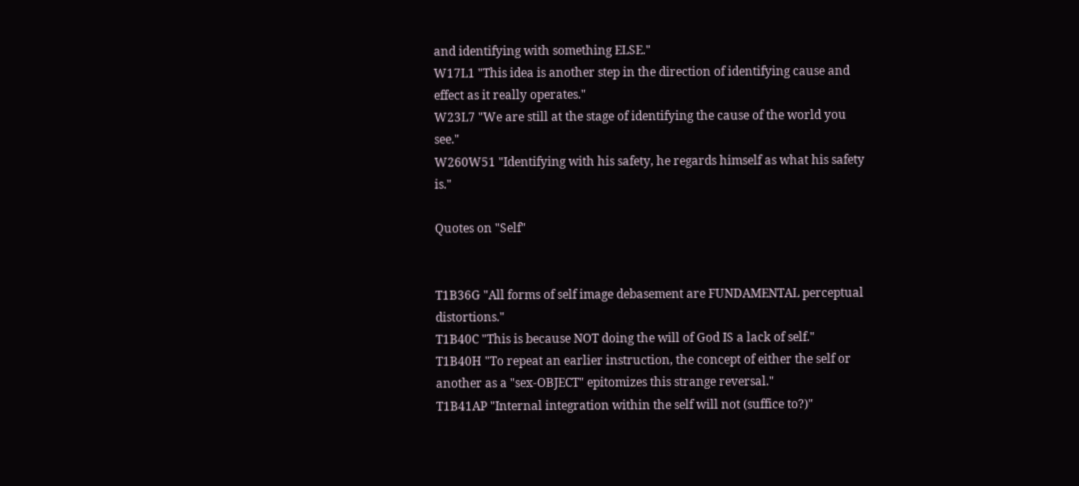and identifying with something ELSE."
W17L1 "This idea is another step in the direction of identifying cause and effect as it really operates."
W23L7 "We are still at the stage of identifying the cause of the world you see."
W260W51 "Identifying with his safety, he regards himself as what his safety is."

Quotes on "Self"


T1B36G "All forms of self image debasement are FUNDAMENTAL perceptual distortions."
T1B40C "This is because NOT doing the will of God IS a lack of self."
T1B40H "To repeat an earlier instruction, the concept of either the self or another as a "sex-OBJECT" epitomizes this strange reversal."
T1B41AP "Internal integration within the self will not (suffice to?)"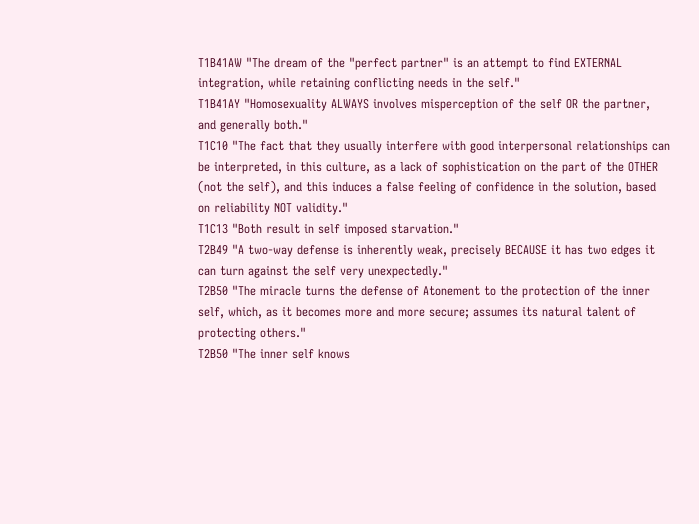T1B41AW "The dream of the "perfect partner" is an attempt to find EXTERNAL integration, while retaining conflicting needs in the self."
T1B41AY "Homosexuality ALWAYS involves misperception of the self OR the partner, and generally both."
T1C10 "The fact that they usually interfere with good interpersonal relationships can be interpreted, in this culture, as a lack of sophistication on the part of the OTHER (not the self), and this induces a false feeling of confidence in the solution, based on reliability NOT validity."
T1C13 "Both result in self imposed starvation."
T2B49 "A two-way defense is inherently weak, precisely BECAUSE it has two edges it can turn against the self very unexpectedly."
T2B50 "The miracle turns the defense of Atonement to the protection of the inner self, which, as it becomes more and more secure; assumes its natural talent of protecting others."
T2B50 "The inner self knows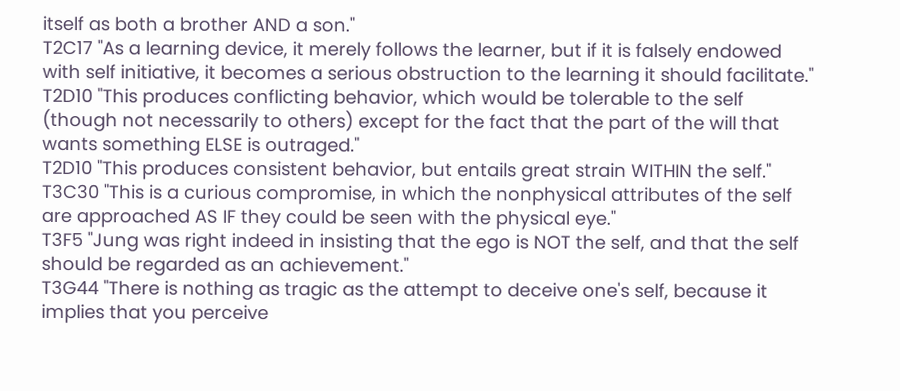itself as both a brother AND a son."
T2C17 "As a learning device, it merely follows the learner, but if it is falsely endowed with self initiative, it becomes a serious obstruction to the learning it should facilitate."
T2D10 "This produces conflicting behavior, which would be tolerable to the self (though not necessarily to others) except for the fact that the part of the will that wants something ELSE is outraged."
T2D10 "This produces consistent behavior, but entails great strain WITHIN the self."
T3C30 "This is a curious compromise, in which the nonphysical attributes of the self are approached AS IF they could be seen with the physical eye."
T3F5 "Jung was right indeed in insisting that the ego is NOT the self, and that the self should be regarded as an achievement."
T3G44 "There is nothing as tragic as the attempt to deceive one's self, because it implies that you perceive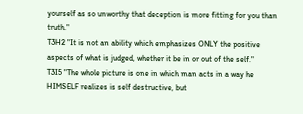yourself as so unworthy that deception is more fitting for you than truth."
T3H2 "It is not an ability which emphasizes ONLY the positive aspects of what is judged, whether it be in or out of the self."
T3I5 "The whole picture is one in which man acts in a way he HIMSELF realizes is self destructive, but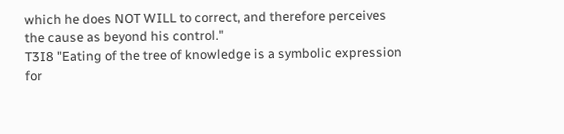which he does NOT WILL to correct, and therefore perceives the cause as beyond his control."
T3I8 "Eating of the tree of knowledge is a symbolic expression for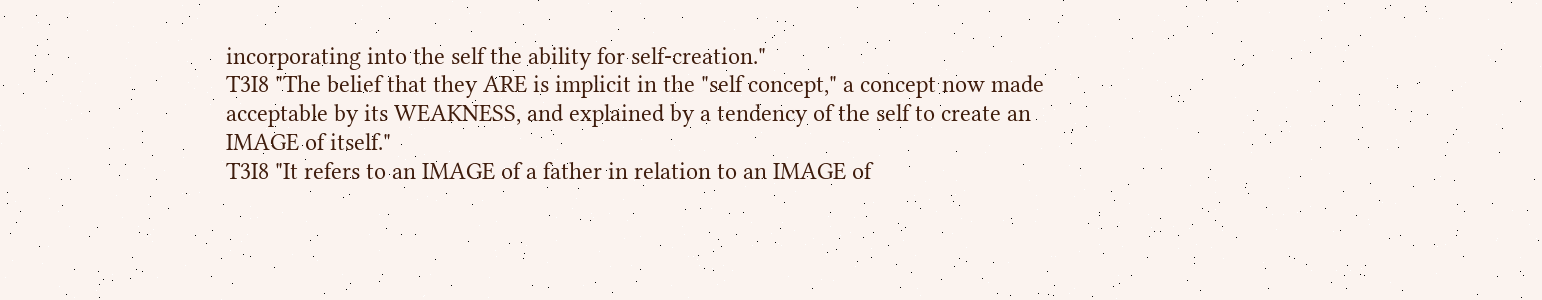incorporating into the self the ability for self-creation."
T3I8 "The belief that they ARE is implicit in the "self concept," a concept now made acceptable by its WEAKNESS, and explained by a tendency of the self to create an IMAGE of itself."
T3I8 "It refers to an IMAGE of a father in relation to an IMAGE of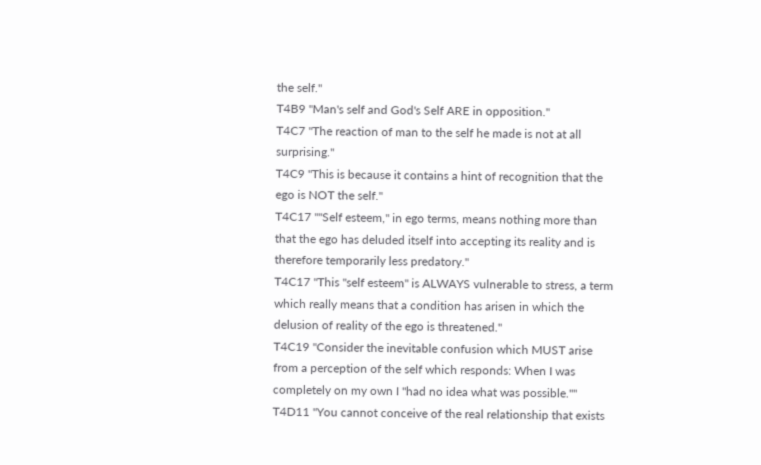the self."
T4B9 "Man's self and God's Self ARE in opposition."
T4C7 "The reaction of man to the self he made is not at all surprising."
T4C9 "This is because it contains a hint of recognition that the ego is NOT the self."
T4C17 ""Self esteem," in ego terms, means nothing more than that the ego has deluded itself into accepting its reality and is therefore temporarily less predatory."
T4C17 "This "self esteem" is ALWAYS vulnerable to stress, a term which really means that a condition has arisen in which the delusion of reality of the ego is threatened."
T4C19 "Consider the inevitable confusion which MUST arise from a perception of the self which responds: When I was completely on my own I "had no idea what was possible.""
T4D11 "You cannot conceive of the real relationship that exists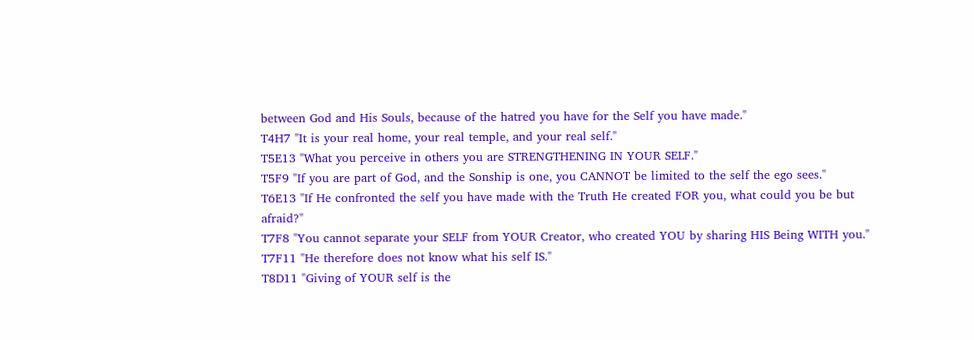between God and His Souls, because of the hatred you have for the Self you have made."
T4H7 "It is your real home, your real temple, and your real self."
T5E13 "What you perceive in others you are STRENGTHENING IN YOUR SELF."
T5F9 "If you are part of God, and the Sonship is one, you CANNOT be limited to the self the ego sees."
T6E13 "If He confronted the self you have made with the Truth He created FOR you, what could you be but afraid?"
T7F8 "You cannot separate your SELF from YOUR Creator, who created YOU by sharing HIS Being WITH you."
T7F11 "He therefore does not know what his self IS."
T8D11 "Giving of YOUR self is the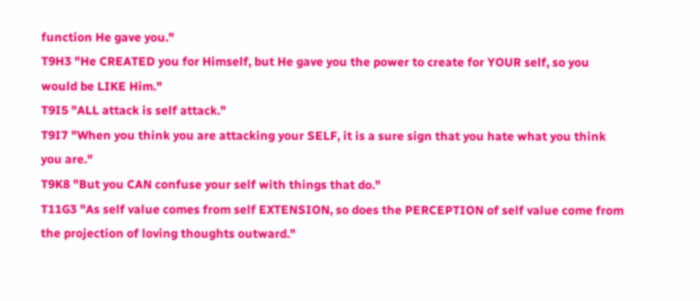function He gave you."
T9H3 "He CREATED you for Himself, but He gave you the power to create for YOUR self, so you would be LIKE Him."
T9I5 "ALL attack is self attack."
T9I7 "When you think you are attacking your SELF, it is a sure sign that you hate what you think you are."
T9K8 "But you CAN confuse your self with things that do."
T11G3 "As self value comes from self EXTENSION, so does the PERCEPTION of self value come from the projection of loving thoughts outward."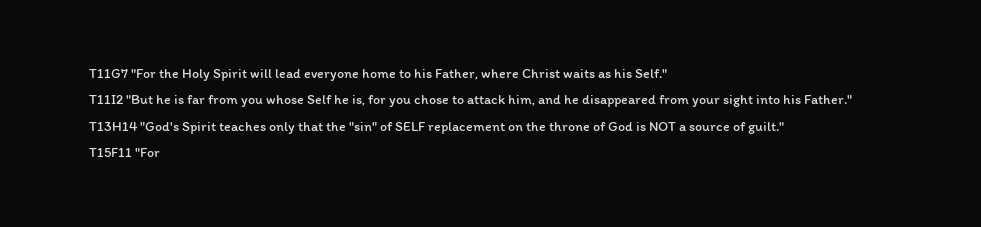T11G7 "For the Holy Spirit will lead everyone home to his Father, where Christ waits as his Self."
T11I2 "But he is far from you whose Self he is, for you chose to attack him, and he disappeared from your sight into his Father."
T13H14 "God's Spirit teaches only that the "sin" of SELF replacement on the throne of God is NOT a source of guilt."
T15F11 "For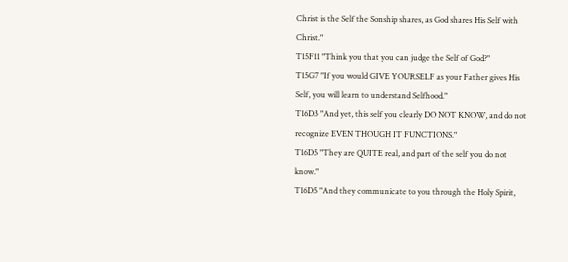Christ is the Self the Sonship shares, as God shares His Self with Christ."
T15F11 "Think you that you can judge the Self of God?"
T15G7 "If you would GIVE YOURSELF as your Father gives His Self, you will learn to understand Selfhood."
T16D3 "And yet, this self you clearly DO NOT KNOW, and do not recognize EVEN THOUGH IT FUNCTIONS."
T16D5 "They are QUITE real, and part of the self you do not know."
T16D5 "And they communicate to you through the Holy Spirit,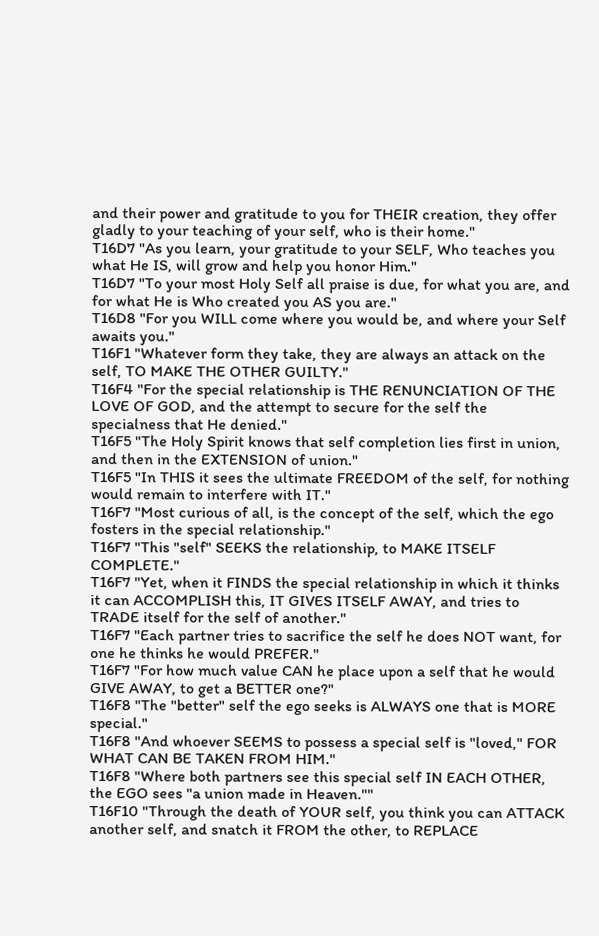and their power and gratitude to you for THEIR creation, they offer gladly to your teaching of your self, who is their home."
T16D7 "As you learn, your gratitude to your SELF, Who teaches you what He IS, will grow and help you honor Him."
T16D7 "To your most Holy Self all praise is due, for what you are, and for what He is Who created you AS you are."
T16D8 "For you WILL come where you would be, and where your Self awaits you."
T16F1 "Whatever form they take, they are always an attack on the self, TO MAKE THE OTHER GUILTY."
T16F4 "For the special relationship is THE RENUNCIATION OF THE LOVE OF GOD, and the attempt to secure for the self the specialness that He denied."
T16F5 "The Holy Spirit knows that self completion lies first in union, and then in the EXTENSION of union."
T16F5 "In THIS it sees the ultimate FREEDOM of the self, for nothing would remain to interfere with IT."
T16F7 "Most curious of all, is the concept of the self, which the ego fosters in the special relationship."
T16F7 "This "self" SEEKS the relationship, to MAKE ITSELF COMPLETE."
T16F7 "Yet, when it FINDS the special relationship in which it thinks it can ACCOMPLISH this, IT GIVES ITSELF AWAY, and tries to TRADE itself for the self of another."
T16F7 "Each partner tries to sacrifice the self he does NOT want, for one he thinks he would PREFER."
T16F7 "For how much value CAN he place upon a self that he would GIVE AWAY, to get a BETTER one?"
T16F8 "The "better" self the ego seeks is ALWAYS one that is MORE special."
T16F8 "And whoever SEEMS to possess a special self is "loved," FOR WHAT CAN BE TAKEN FROM HIM."
T16F8 "Where both partners see this special self IN EACH OTHER, the EGO sees "a union made in Heaven.""
T16F10 "Through the death of YOUR self, you think you can ATTACK another self, and snatch it FROM the other, to REPLACE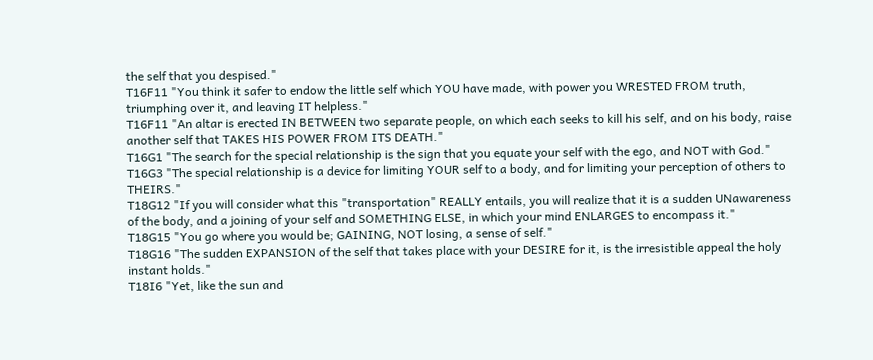the self that you despised."
T16F11 "You think it safer to endow the little self which YOU have made, with power you WRESTED FROM truth, triumphing over it, and leaving IT helpless."
T16F11 "An altar is erected IN BETWEEN two separate people, on which each seeks to kill his self, and on his body, raise another self that TAKES HIS POWER FROM ITS DEATH."
T16G1 "The search for the special relationship is the sign that you equate your self with the ego, and NOT with God."
T16G3 "The special relationship is a device for limiting YOUR self to a body, and for limiting your perception of others to THEIRS."
T18G12 "If you will consider what this "transportation" REALLY entails, you will realize that it is a sudden UNawareness of the body, and a joining of your self and SOMETHING ELSE, in which your mind ENLARGES to encompass it."
T18G15 "You go where you would be; GAINING, NOT losing, a sense of self."
T18G16 "The sudden EXPANSION of the self that takes place with your DESIRE for it, is the irresistible appeal the holy instant holds."
T18I6 "Yet, like the sun and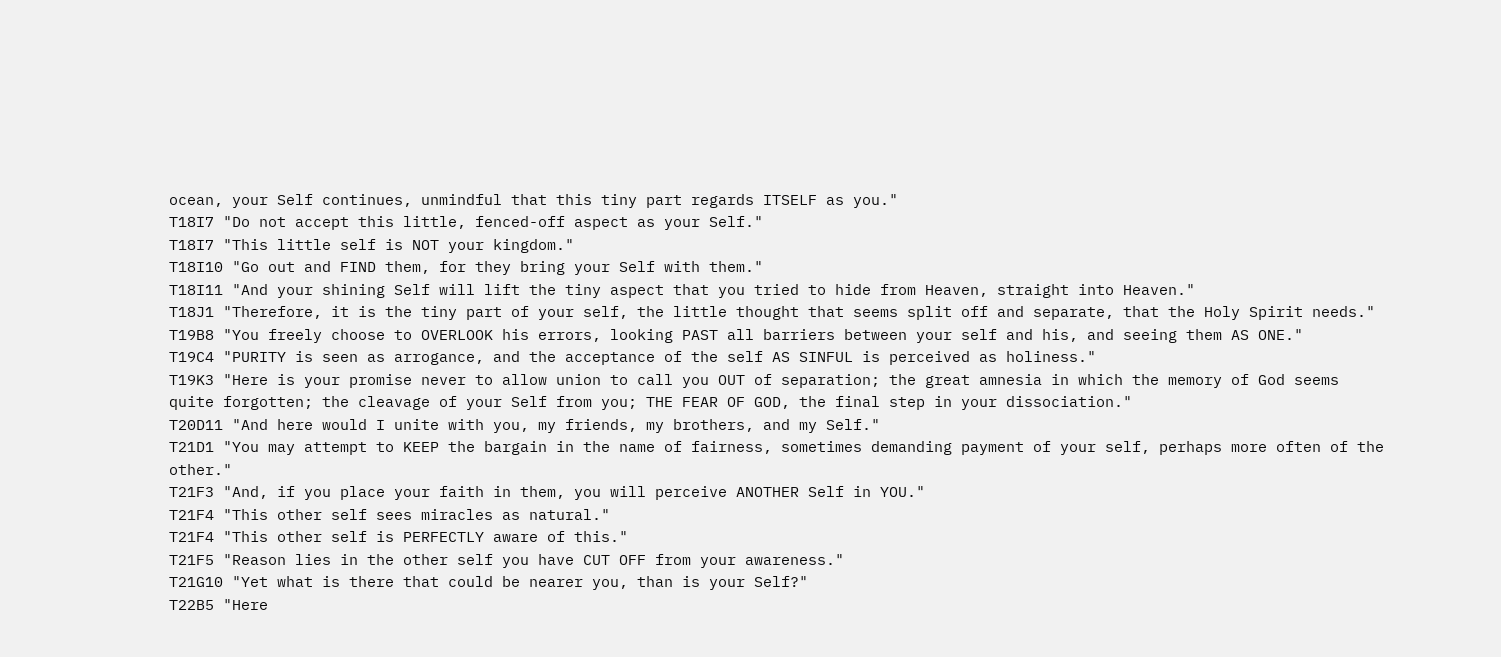ocean, your Self continues, unmindful that this tiny part regards ITSELF as you."
T18I7 "Do not accept this little, fenced-off aspect as your Self."
T18I7 "This little self is NOT your kingdom."
T18I10 "Go out and FIND them, for they bring your Self with them."
T18I11 "And your shining Self will lift the tiny aspect that you tried to hide from Heaven, straight into Heaven."
T18J1 "Therefore, it is the tiny part of your self, the little thought that seems split off and separate, that the Holy Spirit needs."
T19B8 "You freely choose to OVERLOOK his errors, looking PAST all barriers between your self and his, and seeing them AS ONE."
T19C4 "PURITY is seen as arrogance, and the acceptance of the self AS SINFUL is perceived as holiness."
T19K3 "Here is your promise never to allow union to call you OUT of separation; the great amnesia in which the memory of God seems quite forgotten; the cleavage of your Self from you; THE FEAR OF GOD, the final step in your dissociation."
T20D11 "And here would I unite with you, my friends, my brothers, and my Self."
T21D1 "You may attempt to KEEP the bargain in the name of fairness, sometimes demanding payment of your self, perhaps more often of the other."
T21F3 "And, if you place your faith in them, you will perceive ANOTHER Self in YOU."
T21F4 "This other self sees miracles as natural."
T21F4 "This other self is PERFECTLY aware of this."
T21F5 "Reason lies in the other self you have CUT OFF from your awareness."
T21G10 "Yet what is there that could be nearer you, than is your Self?"
T22B5 "Here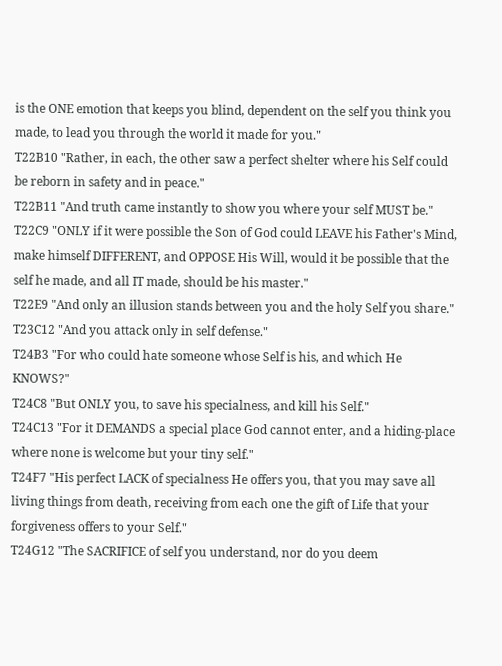is the ONE emotion that keeps you blind, dependent on the self you think you made, to lead you through the world it made for you."
T22B10 "Rather, in each, the other saw a perfect shelter where his Self could be reborn in safety and in peace."
T22B11 "And truth came instantly to show you where your self MUST be."
T22C9 "ONLY if it were possible the Son of God could LEAVE his Father's Mind, make himself DIFFERENT, and OPPOSE His Will, would it be possible that the self he made, and all IT made, should be his master."
T22E9 "And only an illusion stands between you and the holy Self you share."
T23C12 "And you attack only in self defense."
T24B3 "For who could hate someone whose Self is his, and which He KNOWS?"
T24C8 "But ONLY you, to save his specialness, and kill his Self."
T24C13 "For it DEMANDS a special place God cannot enter, and a hiding-place where none is welcome but your tiny self."
T24F7 "His perfect LACK of specialness He offers you, that you may save all living things from death, receiving from each one the gift of Life that your forgiveness offers to your Self."
T24G12 "The SACRIFICE of self you understand, nor do you deem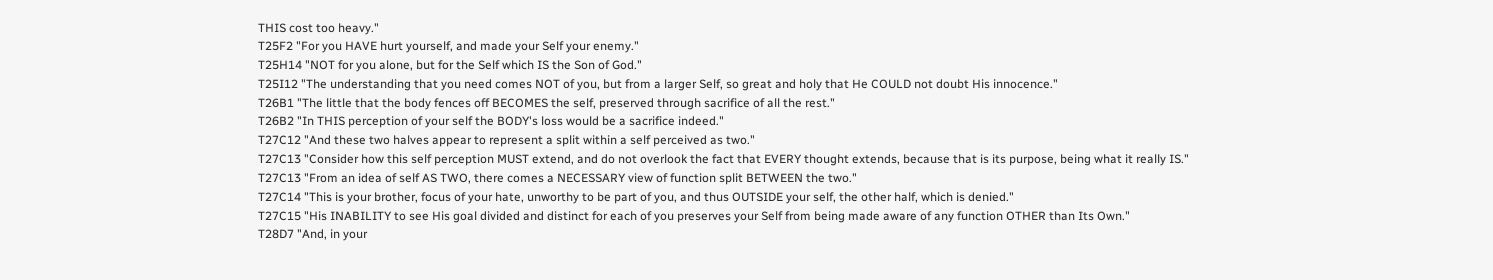THIS cost too heavy."
T25F2 "For you HAVE hurt yourself, and made your Self your enemy."
T25H14 "NOT for you alone, but for the Self which IS the Son of God."
T25I12 "The understanding that you need comes NOT of you, but from a larger Self, so great and holy that He COULD not doubt His innocence."
T26B1 "The little that the body fences off BECOMES the self, preserved through sacrifice of all the rest."
T26B2 "In THIS perception of your self the BODY's loss would be a sacrifice indeed."
T27C12 "And these two halves appear to represent a split within a self perceived as two."
T27C13 "Consider how this self perception MUST extend, and do not overlook the fact that EVERY thought extends, because that is its purpose, being what it really IS."
T27C13 "From an idea of self AS TWO, there comes a NECESSARY view of function split BETWEEN the two."
T27C14 "This is your brother, focus of your hate, unworthy to be part of you, and thus OUTSIDE your self, the other half, which is denied."
T27C15 "His INABILITY to see His goal divided and distinct for each of you preserves your Self from being made aware of any function OTHER than Its Own."
T28D7 "And, in your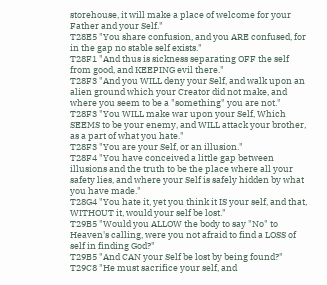storehouse, it will make a place of welcome for your Father and your Self."
T28E5 "You share confusion, and you ARE confused, for in the gap no stable self exists."
T28F1 "And thus is sickness separating OFF the self from good, and KEEPING evil there."
T28F3 "And you WILL deny your Self, and walk upon an alien ground which your Creator did not make, and where you seem to be a "something" you are not."
T28F3 "You WILL make war upon your Self, Which SEEMS to be your enemy, and WILL attack your brother, as a part of what you hate."
T28F3 "You are your Self, or an illusion."
T28F4 "You have conceived a little gap between illusions and the truth to be the place where all your safety lies, and where your Self is safely hidden by what you have made."
T28G4 "You hate it, yet you think it IS your self, and that, WITHOUT it, would your self be lost."
T29B5 "Would you ALLOW the body to say "No" to Heaven's calling, were you not afraid to find a LOSS of self in finding God?"
T29B5 "And CAN your Self be lost by being found?"
T29C8 "He must sacrifice your self, and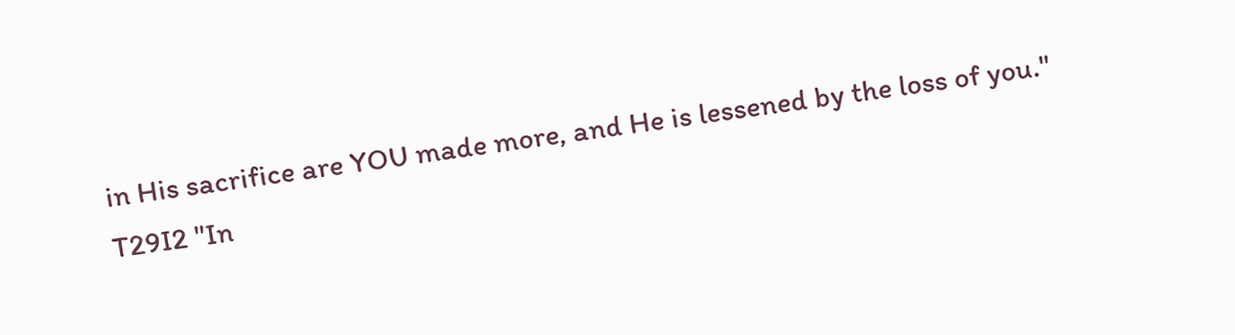in His sacrifice are YOU made more, and He is lessened by the loss of you."
T29I2 "In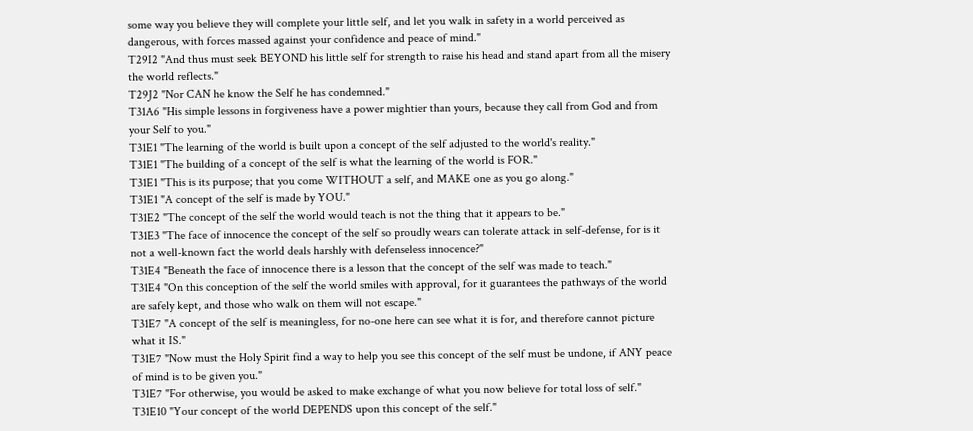some way you believe they will complete your little self, and let you walk in safety in a world perceived as dangerous, with forces massed against your confidence and peace of mind."
T29I2 "And thus must seek BEYOND his little self for strength to raise his head and stand apart from all the misery the world reflects."
T29J2 "Nor CAN he know the Self he has condemned."
T31A6 "His simple lessons in forgiveness have a power mightier than yours, because they call from God and from your Self to you."
T31E1 "The learning of the world is built upon a concept of the self adjusted to the world's reality."
T31E1 "The building of a concept of the self is what the learning of the world is FOR."
T31E1 "This is its purpose; that you come WITHOUT a self, and MAKE one as you go along."
T31E1 "A concept of the self is made by YOU."
T31E2 "The concept of the self the world would teach is not the thing that it appears to be."
T31E3 "The face of innocence the concept of the self so proudly wears can tolerate attack in self-defense, for is it not a well-known fact the world deals harshly with defenseless innocence?"
T31E4 "Beneath the face of innocence there is a lesson that the concept of the self was made to teach."
T31E4 "On this conception of the self the world smiles with approval, for it guarantees the pathways of the world are safely kept, and those who walk on them will not escape."
T31E7 "A concept of the self is meaningless, for no-one here can see what it is for, and therefore cannot picture what it IS."
T31E7 "Now must the Holy Spirit find a way to help you see this concept of the self must be undone, if ANY peace of mind is to be given you."
T31E7 "For otherwise, you would be asked to make exchange of what you now believe for total loss of self."
T31E10 "Your concept of the world DEPENDS upon this concept of the self."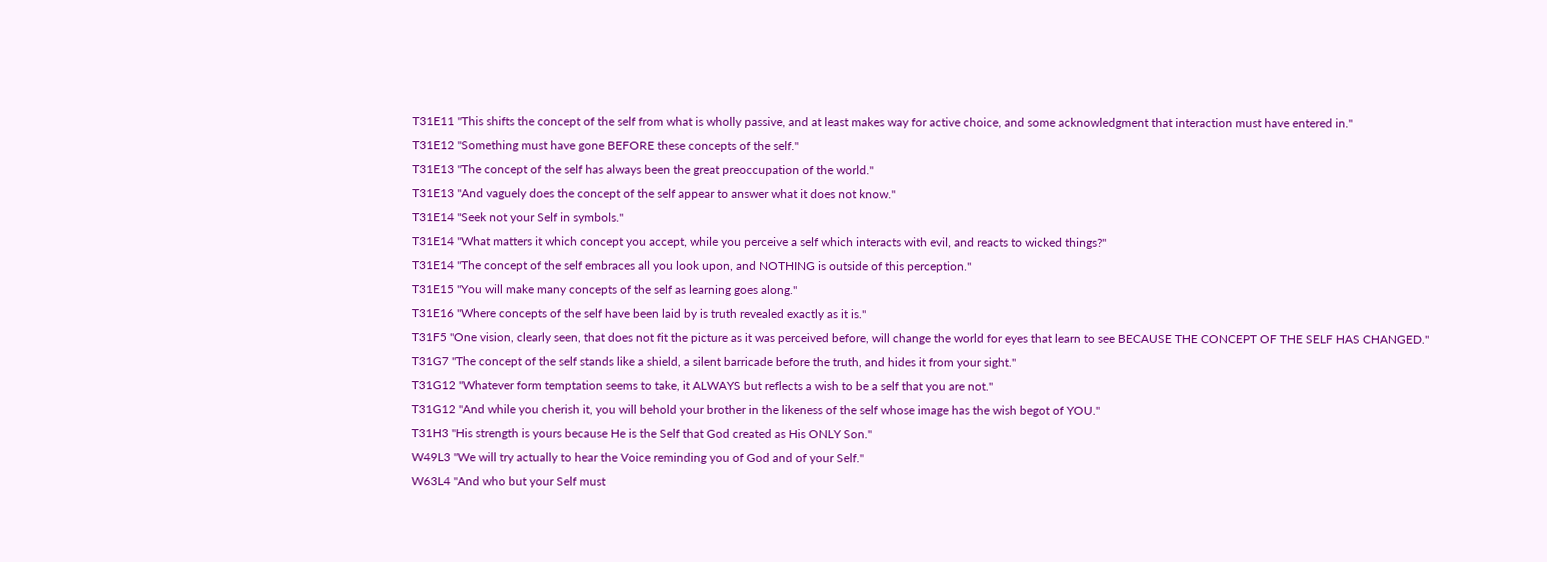T31E11 "This shifts the concept of the self from what is wholly passive, and at least makes way for active choice, and some acknowledgment that interaction must have entered in."
T31E12 "Something must have gone BEFORE these concepts of the self."
T31E13 "The concept of the self has always been the great preoccupation of the world."
T31E13 "And vaguely does the concept of the self appear to answer what it does not know."
T31E14 "Seek not your Self in symbols."
T31E14 "What matters it which concept you accept, while you perceive a self which interacts with evil, and reacts to wicked things?"
T31E14 "The concept of the self embraces all you look upon, and NOTHING is outside of this perception."
T31E15 "You will make many concepts of the self as learning goes along."
T31E16 "Where concepts of the self have been laid by is truth revealed exactly as it is."
T31F5 "One vision, clearly seen, that does not fit the picture as it was perceived before, will change the world for eyes that learn to see BECAUSE THE CONCEPT OF THE SELF HAS CHANGED."
T31G7 "The concept of the self stands like a shield, a silent barricade before the truth, and hides it from your sight."
T31G12 "Whatever form temptation seems to take, it ALWAYS but reflects a wish to be a self that you are not."
T31G12 "And while you cherish it, you will behold your brother in the likeness of the self whose image has the wish begot of YOU."
T31H3 "His strength is yours because He is the Self that God created as His ONLY Son."
W49L3 "We will try actually to hear the Voice reminding you of God and of your Self."
W63L4 "And who but your Self must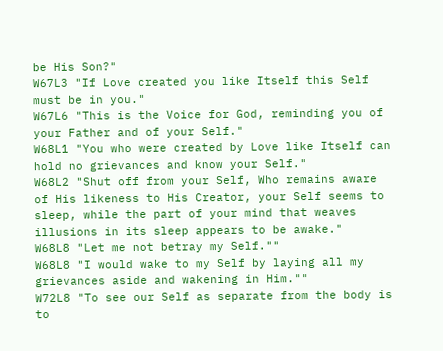be His Son?"
W67L3 "If Love created you like Itself this Self must be in you."
W67L6 "This is the Voice for God, reminding you of your Father and of your Self."
W68L1 "You who were created by Love like Itself can hold no grievances and know your Self."
W68L2 "Shut off from your Self, Who remains aware of His likeness to His Creator, your Self seems to sleep, while the part of your mind that weaves illusions in its sleep appears to be awake."
W68L8 "Let me not betray my Self.""
W68L8 "I would wake to my Self by laying all my grievances aside and wakening in Him.""
W72L8 "To see our Self as separate from the body is to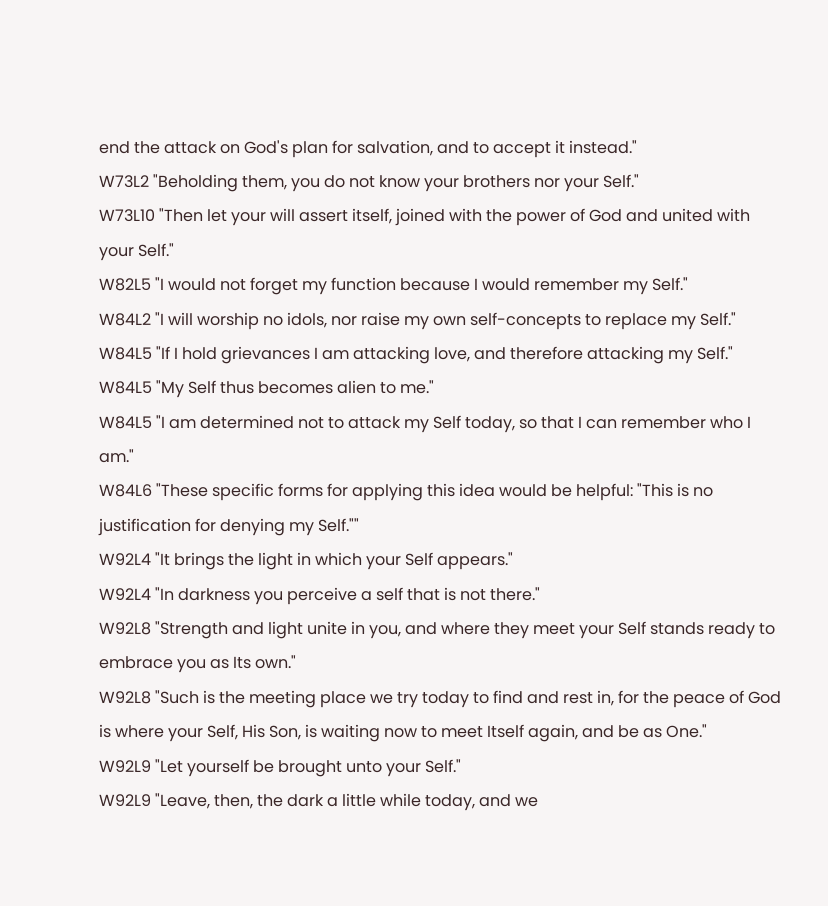end the attack on God's plan for salvation, and to accept it instead."
W73L2 "Beholding them, you do not know your brothers nor your Self."
W73L10 "Then let your will assert itself, joined with the power of God and united with your Self."
W82L5 "I would not forget my function because I would remember my Self."
W84L2 "I will worship no idols, nor raise my own self-concepts to replace my Self."
W84L5 "If I hold grievances I am attacking love, and therefore attacking my Self."
W84L5 "My Self thus becomes alien to me."
W84L5 "I am determined not to attack my Self today, so that I can remember who I am."
W84L6 "These specific forms for applying this idea would be helpful: "This is no justification for denying my Self.""
W92L4 "It brings the light in which your Self appears."
W92L4 "In darkness you perceive a self that is not there."
W92L8 "Strength and light unite in you, and where they meet your Self stands ready to embrace you as Its own."
W92L8 "Such is the meeting place we try today to find and rest in, for the peace of God is where your Self, His Son, is waiting now to meet Itself again, and be as One."
W92L9 "Let yourself be brought unto your Self."
W92L9 "Leave, then, the dark a little while today, and we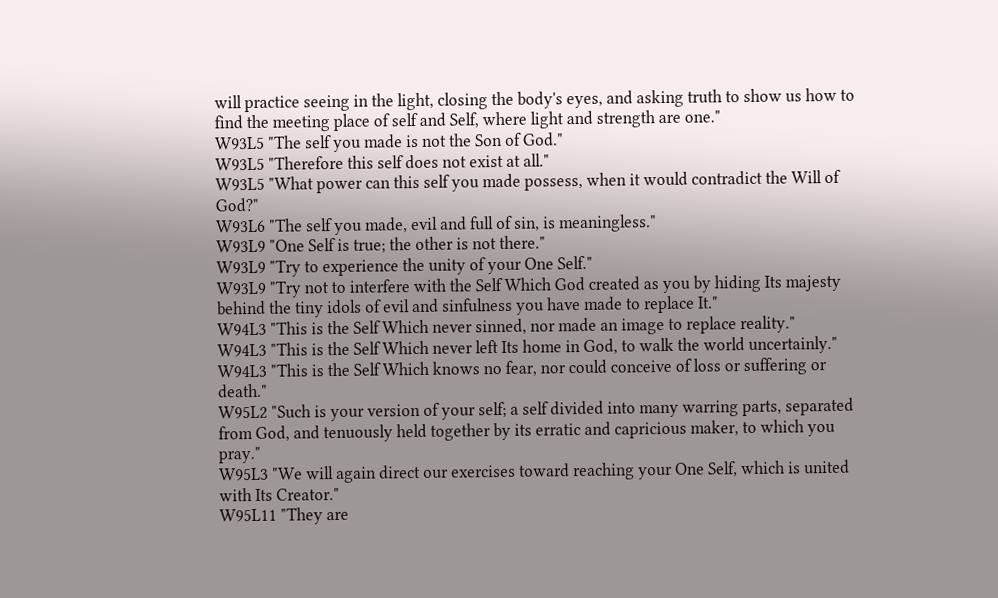will practice seeing in the light, closing the body's eyes, and asking truth to show us how to find the meeting place of self and Self, where light and strength are one."
W93L5 "The self you made is not the Son of God."
W93L5 "Therefore this self does not exist at all."
W93L5 "What power can this self you made possess, when it would contradict the Will of God?"
W93L6 "The self you made, evil and full of sin, is meaningless."
W93L9 "One Self is true; the other is not there."
W93L9 "Try to experience the unity of your One Self."
W93L9 "Try not to interfere with the Self Which God created as you by hiding Its majesty behind the tiny idols of evil and sinfulness you have made to replace It."
W94L3 "This is the Self Which never sinned, nor made an image to replace reality."
W94L3 "This is the Self Which never left Its home in God, to walk the world uncertainly."
W94L3 "This is the Self Which knows no fear, nor could conceive of loss or suffering or death."
W95L2 "Such is your version of your self; a self divided into many warring parts, separated from God, and tenuously held together by its erratic and capricious maker, to which you pray."
W95L3 "We will again direct our exercises toward reaching your One Self, which is united with Its Creator."
W95L11 "They are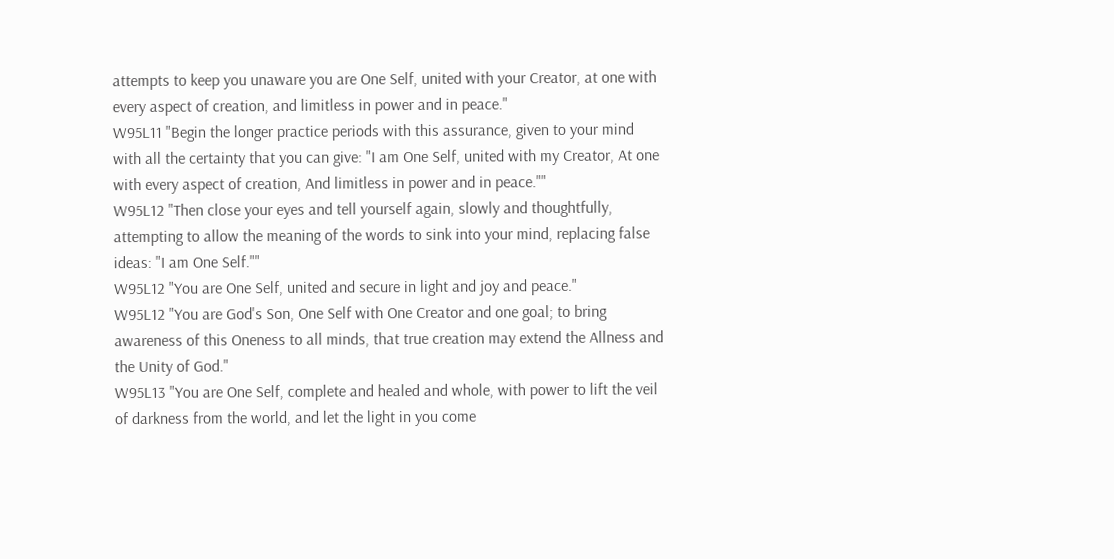attempts to keep you unaware you are One Self, united with your Creator, at one with every aspect of creation, and limitless in power and in peace."
W95L11 "Begin the longer practice periods with this assurance, given to your mind with all the certainty that you can give: "I am One Self, united with my Creator, At one with every aspect of creation, And limitless in power and in peace.""
W95L12 "Then close your eyes and tell yourself again, slowly and thoughtfully, attempting to allow the meaning of the words to sink into your mind, replacing false ideas: "I am One Self.""
W95L12 "You are One Self, united and secure in light and joy and peace."
W95L12 "You are God's Son, One Self with One Creator and one goal; to bring awareness of this Oneness to all minds, that true creation may extend the Allness and the Unity of God."
W95L13 "You are One Self, complete and healed and whole, with power to lift the veil of darkness from the world, and let the light in you come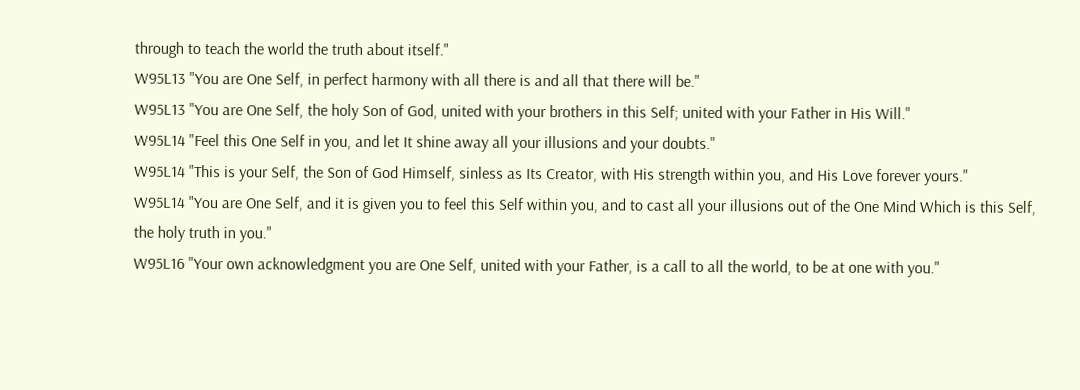through to teach the world the truth about itself."
W95L13 "You are One Self, in perfect harmony with all there is and all that there will be."
W95L13 "You are One Self, the holy Son of God, united with your brothers in this Self; united with your Father in His Will."
W95L14 "Feel this One Self in you, and let It shine away all your illusions and your doubts."
W95L14 "This is your Self, the Son of God Himself, sinless as Its Creator, with His strength within you, and His Love forever yours."
W95L14 "You are One Self, and it is given you to feel this Self within you, and to cast all your illusions out of the One Mind Which is this Self, the holy truth in you."
W95L16 "Your own acknowledgment you are One Self, united with your Father, is a call to all the world, to be at one with you."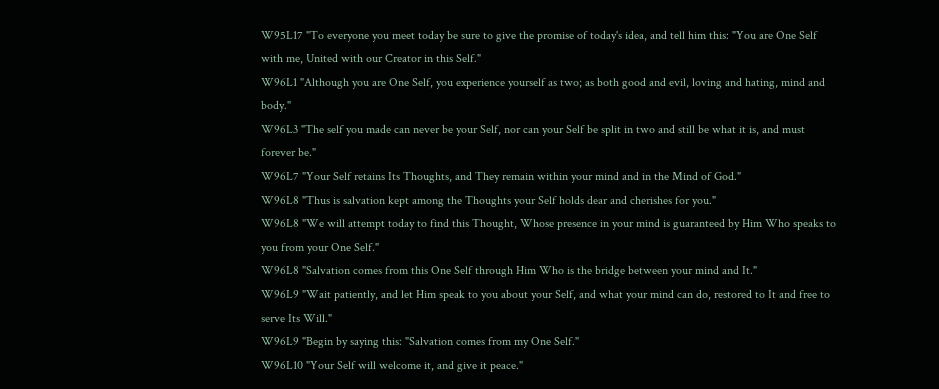W95L17 "To everyone you meet today be sure to give the promise of today's idea, and tell him this: "You are One Self with me, United with our Creator in this Self."
W96L1 "Although you are One Self, you experience yourself as two; as both good and evil, loving and hating, mind and body."
W96L3 "The self you made can never be your Self, nor can your Self be split in two and still be what it is, and must forever be."
W96L7 "Your Self retains Its Thoughts, and They remain within your mind and in the Mind of God."
W96L8 "Thus is salvation kept among the Thoughts your Self holds dear and cherishes for you."
W96L8 "We will attempt today to find this Thought, Whose presence in your mind is guaranteed by Him Who speaks to you from your One Self."
W96L8 "Salvation comes from this One Self through Him Who is the bridge between your mind and It."
W96L9 "Wait patiently, and let Him speak to you about your Self, and what your mind can do, restored to It and free to serve Its Will."
W96L9 "Begin by saying this: "Salvation comes from my One Self."
W96L10 "Your Self will welcome it, and give it peace."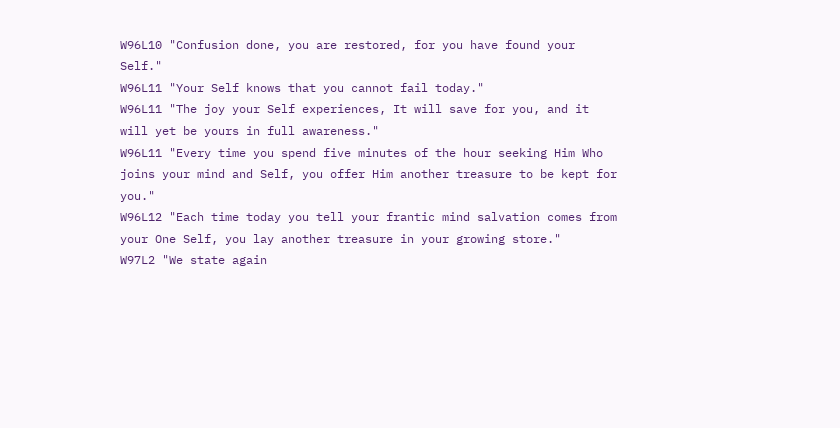W96L10 "Confusion done, you are restored, for you have found your Self."
W96L11 "Your Self knows that you cannot fail today."
W96L11 "The joy your Self experiences, It will save for you, and it will yet be yours in full awareness."
W96L11 "Every time you spend five minutes of the hour seeking Him Who joins your mind and Self, you offer Him another treasure to be kept for you."
W96L12 "Each time today you tell your frantic mind salvation comes from your One Self, you lay another treasure in your growing store."
W97L2 "We state again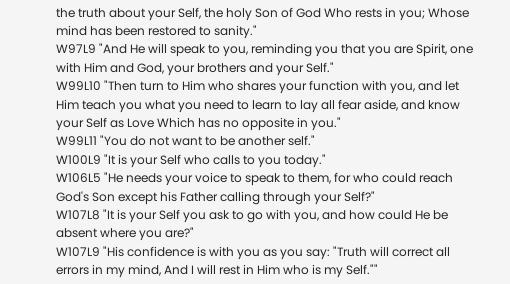the truth about your Self, the holy Son of God Who rests in you; Whose mind has been restored to sanity."
W97L9 "And He will speak to you, reminding you that you are Spirit, one with Him and God, your brothers and your Self."
W99L10 "Then turn to Him who shares your function with you, and let Him teach you what you need to learn to lay all fear aside, and know your Self as Love Which has no opposite in you."
W99L11 "You do not want to be another self."
W100L9 "It is your Self who calls to you today."
W106L5 "He needs your voice to speak to them, for who could reach God's Son except his Father calling through your Self?"
W107L8 "It is your Self you ask to go with you, and how could He be absent where you are?"
W107L9 "His confidence is with you as you say: "Truth will correct all errors in my mind, And I will rest in Him who is my Self.""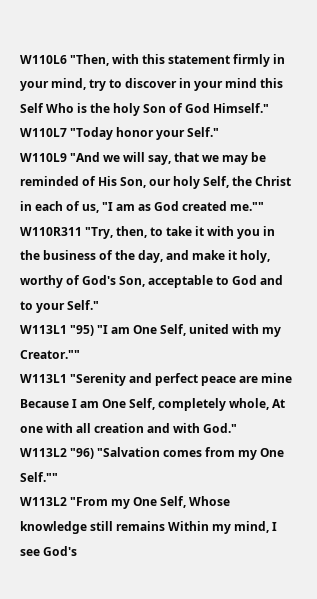W110L6 "Then, with this statement firmly in your mind, try to discover in your mind this Self Who is the holy Son of God Himself."
W110L7 "Today honor your Self."
W110L9 "And we will say, that we may be reminded of His Son, our holy Self, the Christ in each of us, "I am as God created me.""
W110R311 "Try, then, to take it with you in the business of the day, and make it holy, worthy of God's Son, acceptable to God and to your Self."
W113L1 "95) "I am One Self, united with my Creator.""
W113L1 "Serenity and perfect peace are mine Because I am One Self, completely whole, At one with all creation and with God."
W113L2 "96) "Salvation comes from my One Self.""
W113L2 "From my One Self, Whose knowledge still remains Within my mind, I see God's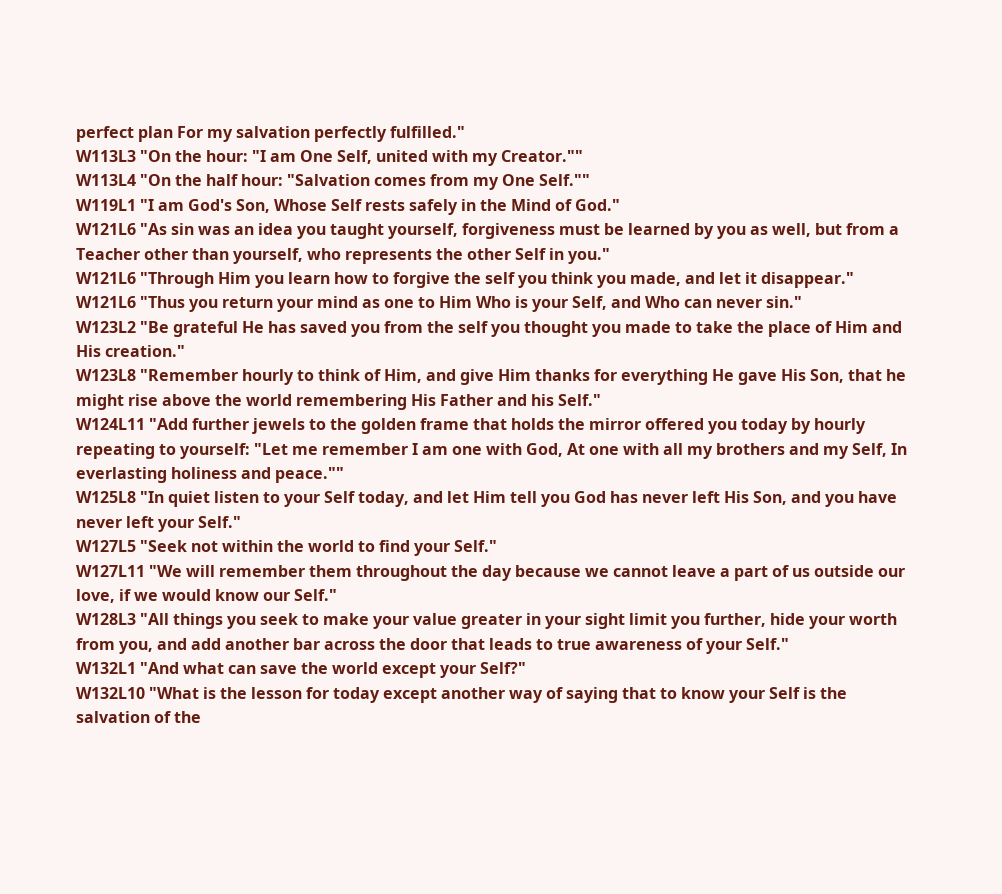perfect plan For my salvation perfectly fulfilled."
W113L3 "On the hour: "I am One Self, united with my Creator.""
W113L4 "On the half hour: "Salvation comes from my One Self.""
W119L1 "I am God's Son, Whose Self rests safely in the Mind of God."
W121L6 "As sin was an idea you taught yourself, forgiveness must be learned by you as well, but from a Teacher other than yourself, who represents the other Self in you."
W121L6 "Through Him you learn how to forgive the self you think you made, and let it disappear."
W121L6 "Thus you return your mind as one to Him Who is your Self, and Who can never sin."
W123L2 "Be grateful He has saved you from the self you thought you made to take the place of Him and His creation."
W123L8 "Remember hourly to think of Him, and give Him thanks for everything He gave His Son, that he might rise above the world remembering His Father and his Self."
W124L11 "Add further jewels to the golden frame that holds the mirror offered you today by hourly repeating to yourself: "Let me remember I am one with God, At one with all my brothers and my Self, In everlasting holiness and peace.""
W125L8 "In quiet listen to your Self today, and let Him tell you God has never left His Son, and you have never left your Self."
W127L5 "Seek not within the world to find your Self."
W127L11 "We will remember them throughout the day because we cannot leave a part of us outside our love, if we would know our Self."
W128L3 "All things you seek to make your value greater in your sight limit you further, hide your worth from you, and add another bar across the door that leads to true awareness of your Self."
W132L1 "And what can save the world except your Self?"
W132L10 "What is the lesson for today except another way of saying that to know your Self is the salvation of the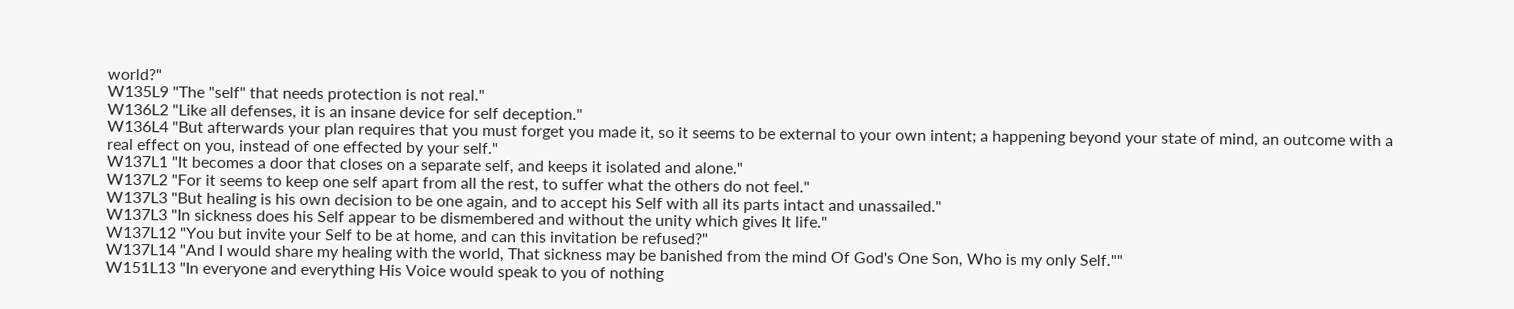world?"
W135L9 "The "self" that needs protection is not real."
W136L2 "Like all defenses, it is an insane device for self deception."
W136L4 "But afterwards your plan requires that you must forget you made it, so it seems to be external to your own intent; a happening beyond your state of mind, an outcome with a real effect on you, instead of one effected by your self."
W137L1 "It becomes a door that closes on a separate self, and keeps it isolated and alone."
W137L2 "For it seems to keep one self apart from all the rest, to suffer what the others do not feel."
W137L3 "But healing is his own decision to be one again, and to accept his Self with all its parts intact and unassailed."
W137L3 "In sickness does his Self appear to be dismembered and without the unity which gives It life."
W137L12 "You but invite your Self to be at home, and can this invitation be refused?"
W137L14 "And I would share my healing with the world, That sickness may be banished from the mind Of God's One Son, Who is my only Self.""
W151L13 "In everyone and everything His Voice would speak to you of nothing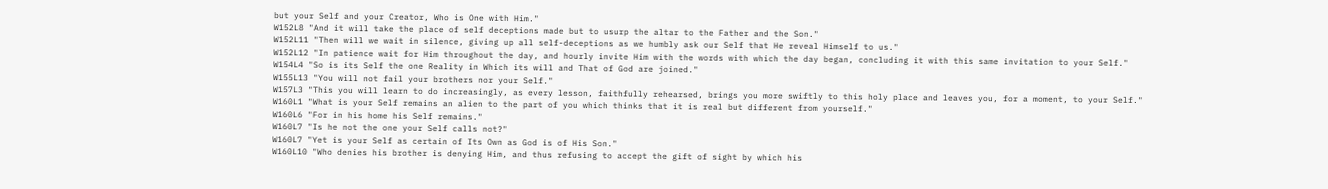but your Self and your Creator, Who is One with Him."
W152L8 "And it will take the place of self deceptions made but to usurp the altar to the Father and the Son."
W152L11 "Then will we wait in silence, giving up all self-deceptions as we humbly ask our Self that He reveal Himself to us."
W152L12 "In patience wait for Him throughout the day, and hourly invite Him with the words with which the day began, concluding it with this same invitation to your Self."
W154L4 "So is its Self the one Reality in Which its will and That of God are joined."
W155L13 "You will not fail your brothers nor your Self."
W157L3 "This you will learn to do increasingly, as every lesson, faithfully rehearsed, brings you more swiftly to this holy place and leaves you, for a moment, to your Self."
W160L1 "What is your Self remains an alien to the part of you which thinks that it is real but different from yourself."
W160L6 "For in his home his Self remains."
W160L7 "Is he not the one your Self calls not?"
W160L7 "Yet is your Self as certain of Its Own as God is of His Son."
W160L10 "Who denies his brother is denying Him, and thus refusing to accept the gift of sight by which his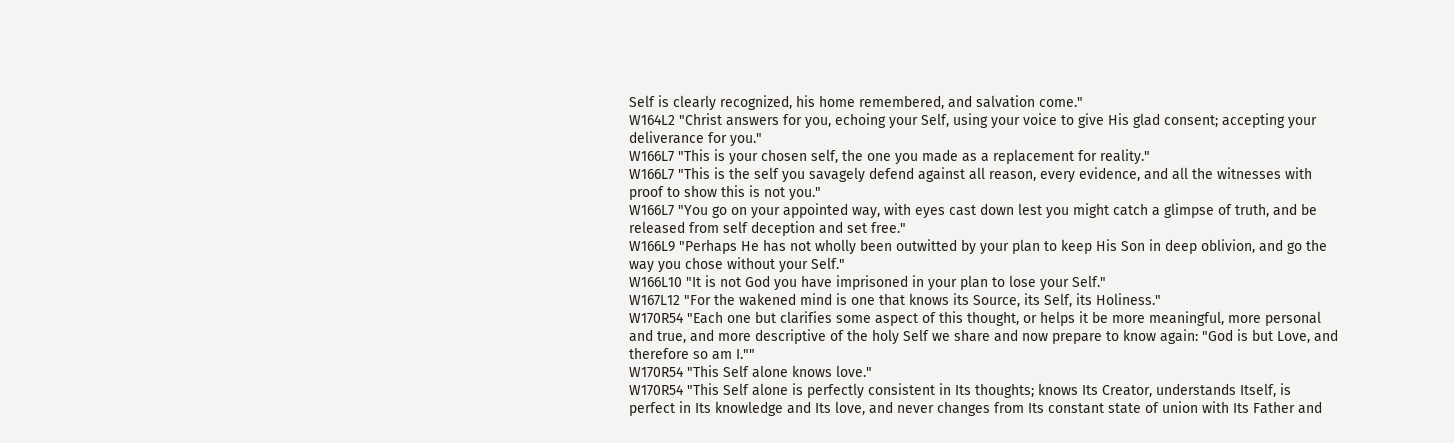Self is clearly recognized, his home remembered, and salvation come."
W164L2 "Christ answers for you, echoing your Self, using your voice to give His glad consent; accepting your deliverance for you."
W166L7 "This is your chosen self, the one you made as a replacement for reality."
W166L7 "This is the self you savagely defend against all reason, every evidence, and all the witnesses with proof to show this is not you."
W166L7 "You go on your appointed way, with eyes cast down lest you might catch a glimpse of truth, and be released from self deception and set free."
W166L9 "Perhaps He has not wholly been outwitted by your plan to keep His Son in deep oblivion, and go the way you chose without your Self."
W166L10 "It is not God you have imprisoned in your plan to lose your Self."
W167L12 "For the wakened mind is one that knows its Source, its Self, its Holiness."
W170R54 "Each one but clarifies some aspect of this thought, or helps it be more meaningful, more personal and true, and more descriptive of the holy Self we share and now prepare to know again: "God is but Love, and therefore so am I.""
W170R54 "This Self alone knows love."
W170R54 "This Self alone is perfectly consistent in Its thoughts; knows Its Creator, understands Itself, is perfect in Its knowledge and Its love, and never changes from Its constant state of union with Its Father and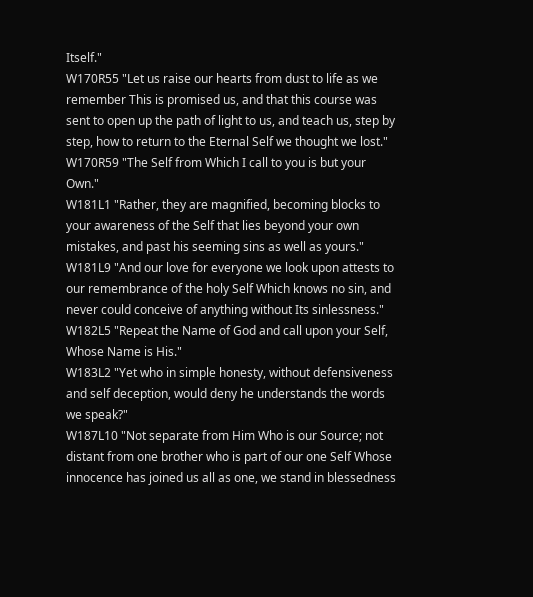Itself."
W170R55 "Let us raise our hearts from dust to life as we remember This is promised us, and that this course was sent to open up the path of light to us, and teach us, step by step, how to return to the Eternal Self we thought we lost."
W170R59 "The Self from Which I call to you is but your Own."
W181L1 "Rather, they are magnified, becoming blocks to your awareness of the Self that lies beyond your own mistakes, and past his seeming sins as well as yours."
W181L9 "And our love for everyone we look upon attests to our remembrance of the holy Self Which knows no sin, and never could conceive of anything without Its sinlessness."
W182L5 "Repeat the Name of God and call upon your Self, Whose Name is His."
W183L2 "Yet who in simple honesty, without defensiveness and self deception, would deny he understands the words we speak?"
W187L10 "Not separate from Him Who is our Source; not distant from one brother who is part of our one Self Whose innocence has joined us all as one, we stand in blessedness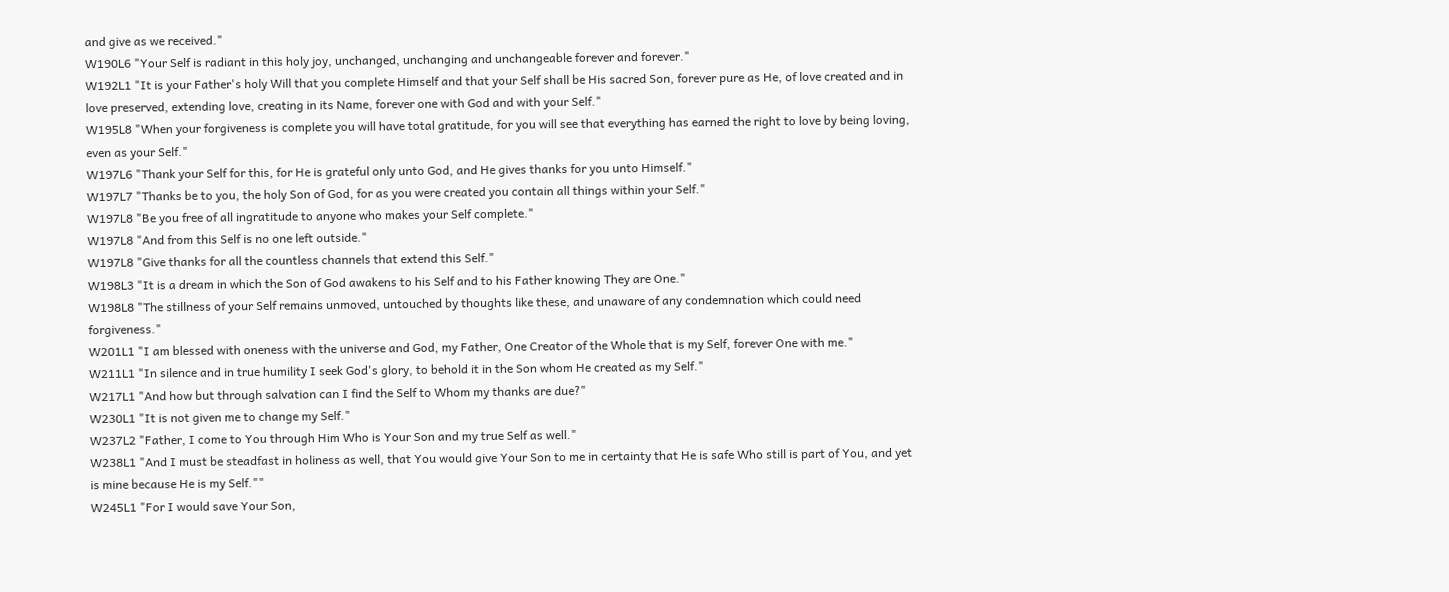and give as we received."
W190L6 "Your Self is radiant in this holy joy, unchanged, unchanging and unchangeable forever and forever."
W192L1 "It is your Father's holy Will that you complete Himself and that your Self shall be His sacred Son, forever pure as He, of love created and in love preserved, extending love, creating in its Name, forever one with God and with your Self."
W195L8 "When your forgiveness is complete you will have total gratitude, for you will see that everything has earned the right to love by being loving, even as your Self."
W197L6 "Thank your Self for this, for He is grateful only unto God, and He gives thanks for you unto Himself."
W197L7 "Thanks be to you, the holy Son of God, for as you were created you contain all things within your Self."
W197L8 "Be you free of all ingratitude to anyone who makes your Self complete."
W197L8 "And from this Self is no one left outside."
W197L8 "Give thanks for all the countless channels that extend this Self."
W198L3 "It is a dream in which the Son of God awakens to his Self and to his Father knowing They are One."
W198L8 "The stillness of your Self remains unmoved, untouched by thoughts like these, and unaware of any condemnation which could need forgiveness."
W201L1 "I am blessed with oneness with the universe and God, my Father, One Creator of the Whole that is my Self, forever One with me."
W211L1 "In silence and in true humility I seek God's glory, to behold it in the Son whom He created as my Self."
W217L1 "And how but through salvation can I find the Self to Whom my thanks are due?"
W230L1 "It is not given me to change my Self."
W237L2 "Father, I come to You through Him Who is Your Son and my true Self as well."
W238L1 "And I must be steadfast in holiness as well, that You would give Your Son to me in certainty that He is safe Who still is part of You, and yet is mine because He is my Self.""
W245L1 "For I would save Your Son,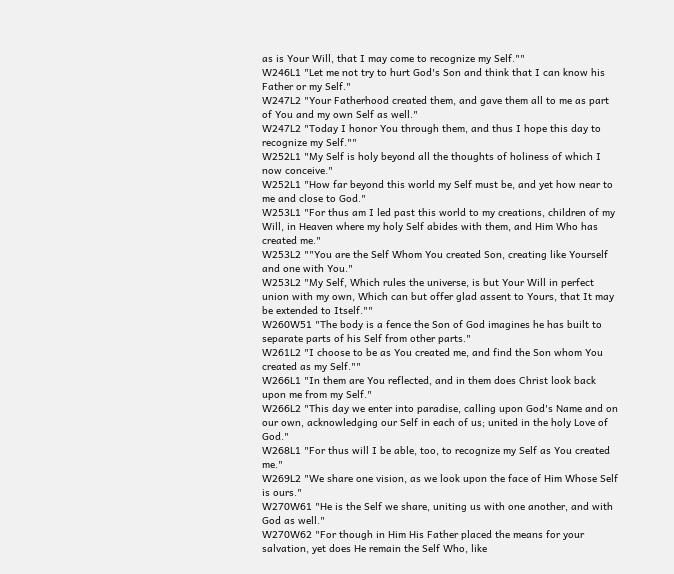as is Your Will, that I may come to recognize my Self.""
W246L1 "Let me not try to hurt God's Son and think that I can know his Father or my Self."
W247L2 "Your Fatherhood created them, and gave them all to me as part of You and my own Self as well."
W247L2 "Today I honor You through them, and thus I hope this day to recognize my Self.""
W252L1 "My Self is holy beyond all the thoughts of holiness of which I now conceive."
W252L1 "How far beyond this world my Self must be, and yet how near to me and close to God."
W253L1 "For thus am I led past this world to my creations, children of my Will, in Heaven where my holy Self abides with them, and Him Who has created me."
W253L2 ""You are the Self Whom You created Son, creating like Yourself and one with You."
W253L2 "My Self, Which rules the universe, is but Your Will in perfect union with my own, Which can but offer glad assent to Yours, that It may be extended to Itself.""
W260W51 "The body is a fence the Son of God imagines he has built to separate parts of his Self from other parts."
W261L2 "I choose to be as You created me, and find the Son whom You created as my Self.""
W266L1 "In them are You reflected, and in them does Christ look back upon me from my Self."
W266L2 "This day we enter into paradise, calling upon God's Name and on our own, acknowledging our Self in each of us; united in the holy Love of God."
W268L1 "For thus will I be able, too, to recognize my Self as You created me."
W269L2 "We share one vision, as we look upon the face of Him Whose Self is ours."
W270W61 "He is the Self we share, uniting us with one another, and with God as well."
W270W62 "For though in Him His Father placed the means for your salvation, yet does He remain the Self Who, like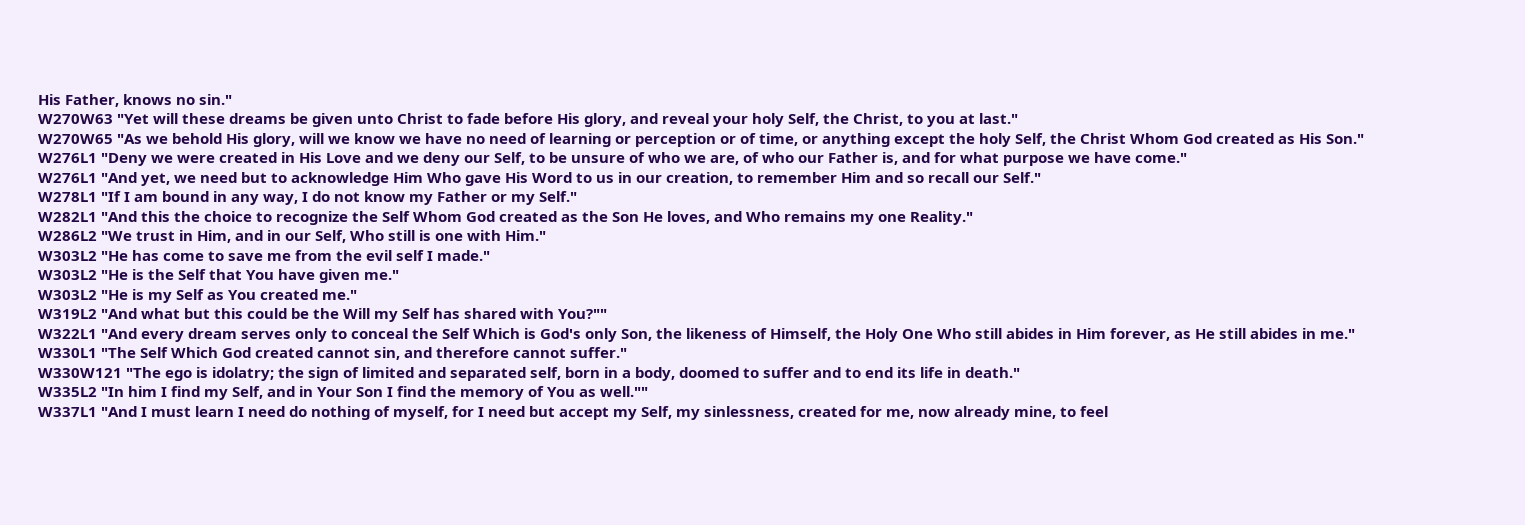His Father, knows no sin."
W270W63 "Yet will these dreams be given unto Christ to fade before His glory, and reveal your holy Self, the Christ, to you at last."
W270W65 "As we behold His glory, will we know we have no need of learning or perception or of time, or anything except the holy Self, the Christ Whom God created as His Son."
W276L1 "Deny we were created in His Love and we deny our Self, to be unsure of who we are, of who our Father is, and for what purpose we have come."
W276L1 "And yet, we need but to acknowledge Him Who gave His Word to us in our creation, to remember Him and so recall our Self."
W278L1 "If I am bound in any way, I do not know my Father or my Self."
W282L1 "And this the choice to recognize the Self Whom God created as the Son He loves, and Who remains my one Reality."
W286L2 "We trust in Him, and in our Self, Who still is one with Him."
W303L2 "He has come to save me from the evil self I made."
W303L2 "He is the Self that You have given me."
W303L2 "He is my Self as You created me."
W319L2 "And what but this could be the Will my Self has shared with You?""
W322L1 "And every dream serves only to conceal the Self Which is God's only Son, the likeness of Himself, the Holy One Who still abides in Him forever, as He still abides in me."
W330L1 "The Self Which God created cannot sin, and therefore cannot suffer."
W330W121 "The ego is idolatry; the sign of limited and separated self, born in a body, doomed to suffer and to end its life in death."
W335L2 "In him I find my Self, and in Your Son I find the memory of You as well.""
W337L1 "And I must learn I need do nothing of myself, for I need but accept my Self, my sinlessness, created for me, now already mine, to feel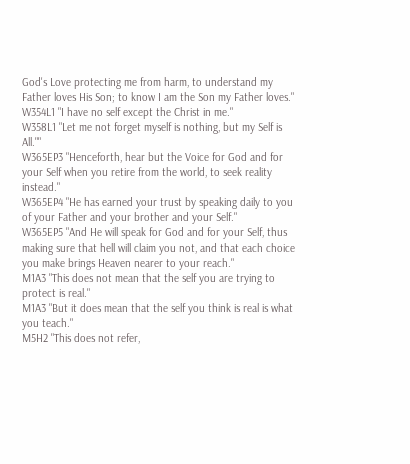God's Love protecting me from harm, to understand my Father loves His Son; to know I am the Son my Father loves."
W354L1 "I have no self except the Christ in me."
W358L1 "Let me not forget myself is nothing, but my Self is All.""
W365EP3 "Henceforth, hear but the Voice for God and for your Self when you retire from the world, to seek reality instead."
W365EP4 "He has earned your trust by speaking daily to you of your Father and your brother and your Self."
W365EP5 "And He will speak for God and for your Self, thus making sure that hell will claim you not, and that each choice you make brings Heaven nearer to your reach."
M1A3 "This does not mean that the self you are trying to protect is real."
M1A3 "But it does mean that the self you think is real is what you teach."
M5H2 "This does not refer,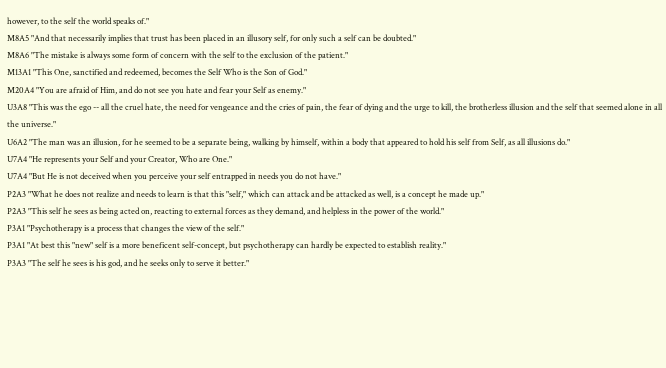however, to the self the world speaks of."
M8A5 "And that necessarily implies that trust has been placed in an illusory self, for only such a self can be doubted."
M8A6 "The mistake is always some form of concern with the self to the exclusion of the patient."
M13A1 "This One, sanctified and redeemed, becomes the Self Who is the Son of God."
M20A4 "You are afraid of Him, and do not see you hate and fear your Self as enemy."
U3A8 "This was the ego -- all the cruel hate, the need for vengeance and the cries of pain, the fear of dying and the urge to kill, the brotherless illusion and the self that seemed alone in all the universe."
U6A2 "The man was an illusion, for he seemed to be a separate being, walking by himself, within a body that appeared to hold his self from Self, as all illusions do."
U7A4 "He represents your Self and your Creator, Who are One."
U7A4 "But He is not deceived when you perceive your self entrapped in needs you do not have."
P2A3 "What he does not realize and needs to learn is that this "self," which can attack and be attacked as well, is a concept he made up."
P2A3 "This self he sees as being acted on, reacting to external forces as they demand, and helpless in the power of the world."
P3A1 "Psychotherapy is a process that changes the view of the self."
P3A1 "At best this "new" self is a more beneficent self-concept, but psychotherapy can hardly be expected to establish reality."
P3A3 "The self he sees is his god, and he seeks only to serve it better."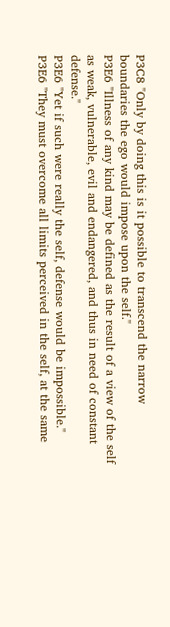P3C8 "Only by doing this is it possible to transcend the narrow boundaries the ego would impose upon the self."
P3E6 "Illness of any kind may be defined as the result of a view of the self as weak, vulnerable, evil and endangered, and thus in need of constant defense."
P3E6 "Yet if such were really the self, defense would be impossible."
P3E6 "They must overcome all limits perceived in the self, at the same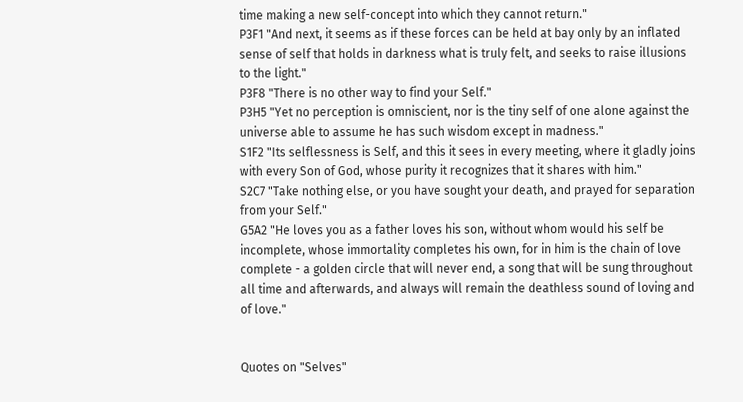time making a new self-concept into which they cannot return."
P3F1 "And next, it seems as if these forces can be held at bay only by an inflated sense of self that holds in darkness what is truly felt, and seeks to raise illusions to the light."
P3F8 "There is no other way to find your Self."
P3H5 "Yet no perception is omniscient, nor is the tiny self of one alone against the universe able to assume he has such wisdom except in madness."
S1F2 "Its selflessness is Self, and this it sees in every meeting, where it gladly joins with every Son of God, whose purity it recognizes that it shares with him."
S2C7 "Take nothing else, or you have sought your death, and prayed for separation from your Self."
G5A2 "He loves you as a father loves his son, without whom would his self be incomplete, whose immortality completes his own, for in him is the chain of love complete - a golden circle that will never end, a song that will be sung throughout all time and afterwards, and always will remain the deathless sound of loving and of love."


Quotes on "Selves"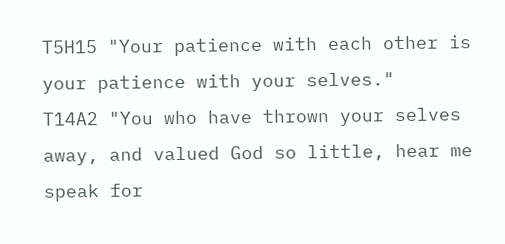T5H15 "Your patience with each other is your patience with your selves."
T14A2 "You who have thrown your selves away, and valued God so little, hear me speak for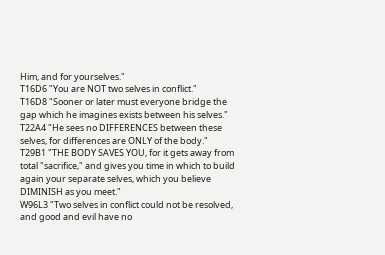Him, and for yourselves."
T16D6 "You are NOT two selves in conflict."
T16D8 "Sooner or later must everyone bridge the gap which he imagines exists between his selves."
T22A4 "He sees no DIFFERENCES between these selves, for differences are ONLY of the body."
T29B1 "THE BODY SAVES YOU, for it gets away from total "sacrifice," and gives you time in which to build again your separate selves, which you believe DIMINISH as you meet."
W96L3 "Two selves in conflict could not be resolved, and good and evil have no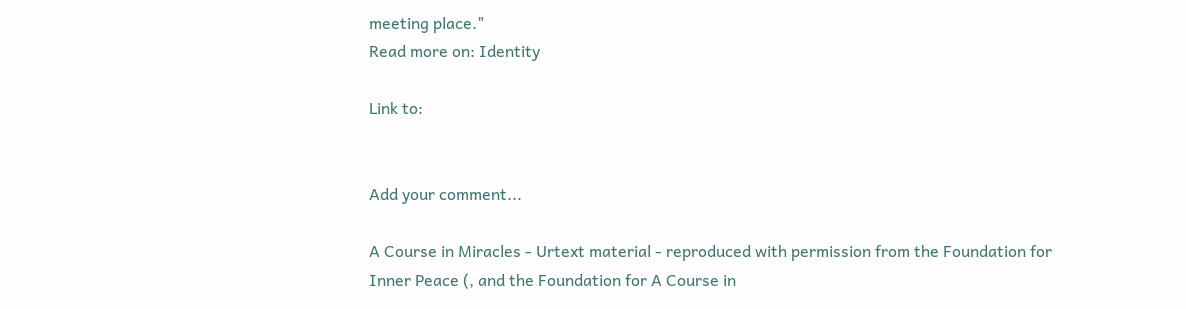meeting place."
Read more on: Identity

Link to:


Add your comment...

A Course in Miracles - Urtext material - reproduced with permission from the Foundation for Inner Peace (, and the Foundation for A Course in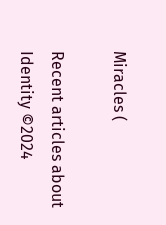Miracles (

Recent articles about Identity ©2024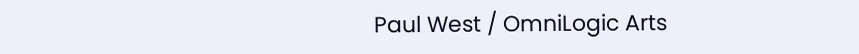Paul West / OmniLogic Arts